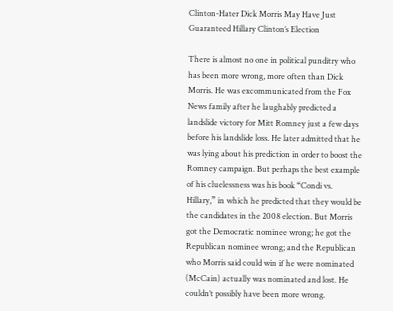Clinton-Hater Dick Morris May Have Just Guaranteed Hillary Clinton’s Election

There is almost no one in political punditry who has been more wrong, more often than Dick Morris. He was excommunicated from the Fox News family after he laughably predicted a landslide victory for Mitt Romney just a few days before his landslide loss. He later admitted that he was lying about his prediction in order to boost the Romney campaign. But perhaps the best example of his cluelessness was his book “Condi vs. Hillary,” in which he predicted that they would be the candidates in the 2008 election. But Morris got the Democratic nominee wrong; he got the Republican nominee wrong; and the Republican who Morris said could win if he were nominated (McCain) actually was nominated and lost. He couldn’t possibly have been more wrong.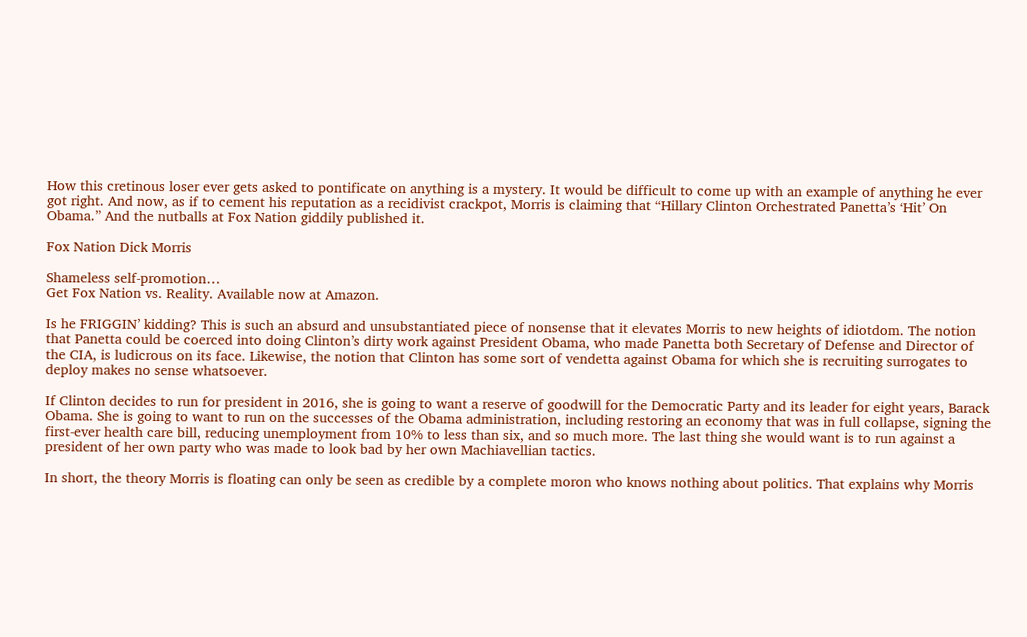How this cretinous loser ever gets asked to pontificate on anything is a mystery. It would be difficult to come up with an example of anything he ever got right. And now, as if to cement his reputation as a recidivist crackpot, Morris is claiming that “Hillary Clinton Orchestrated Panetta’s ‘Hit’ On Obama.” And the nutballs at Fox Nation giddily published it.

Fox Nation Dick Morris

Shameless self-promotion…
Get Fox Nation vs. Reality. Available now at Amazon.

Is he FRIGGIN’ kidding? This is such an absurd and unsubstantiated piece of nonsense that it elevates Morris to new heights of idiotdom. The notion that Panetta could be coerced into doing Clinton’s dirty work against President Obama, who made Panetta both Secretary of Defense and Director of the CIA, is ludicrous on its face. Likewise, the notion that Clinton has some sort of vendetta against Obama for which she is recruiting surrogates to deploy makes no sense whatsoever.

If Clinton decides to run for president in 2016, she is going to want a reserve of goodwill for the Democratic Party and its leader for eight years, Barack Obama. She is going to want to run on the successes of the Obama administration, including restoring an economy that was in full collapse, signing the first-ever health care bill, reducing unemployment from 10% to less than six, and so much more. The last thing she would want is to run against a president of her own party who was made to look bad by her own Machiavellian tactics.

In short, the theory Morris is floating can only be seen as credible by a complete moron who knows nothing about politics. That explains why Morris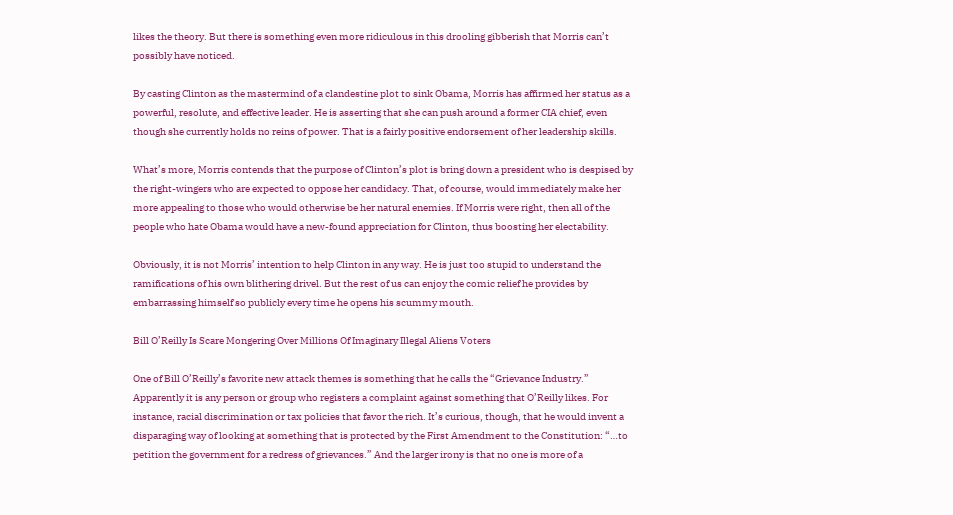likes the theory. But there is something even more ridiculous in this drooling gibberish that Morris can’t possibly have noticed.

By casting Clinton as the mastermind of a clandestine plot to sink Obama, Morris has affirmed her status as a powerful, resolute, and effective leader. He is asserting that she can push around a former CIA chief, even though she currently holds no reins of power. That is a fairly positive endorsement of her leadership skills.

What’s more, Morris contends that the purpose of Clinton’s plot is bring down a president who is despised by the right-wingers who are expected to oppose her candidacy. That, of course, would immediately make her more appealing to those who would otherwise be her natural enemies. If Morris were right, then all of the people who hate Obama would have a new-found appreciation for Clinton, thus boosting her electability.

Obviously, it is not Morris’ intention to help Clinton in any way. He is just too stupid to understand the ramifications of his own blithering drivel. But the rest of us can enjoy the comic relief he provides by embarrassing himself so publicly every time he opens his scummy mouth.

Bill O’Reilly Is Scare Mongering Over Millions Of Imaginary Illegal Aliens Voters

One of Bill O’Reilly’s favorite new attack themes is something that he calls the “Grievance Industry.” Apparently it is any person or group who registers a complaint against something that O’Reilly likes. For instance, racial discrimination or tax policies that favor the rich. It’s curious, though, that he would invent a disparaging way of looking at something that is protected by the First Amendment to the Constitution: “…to petition the government for a redress of grievances.” And the larger irony is that no one is more of a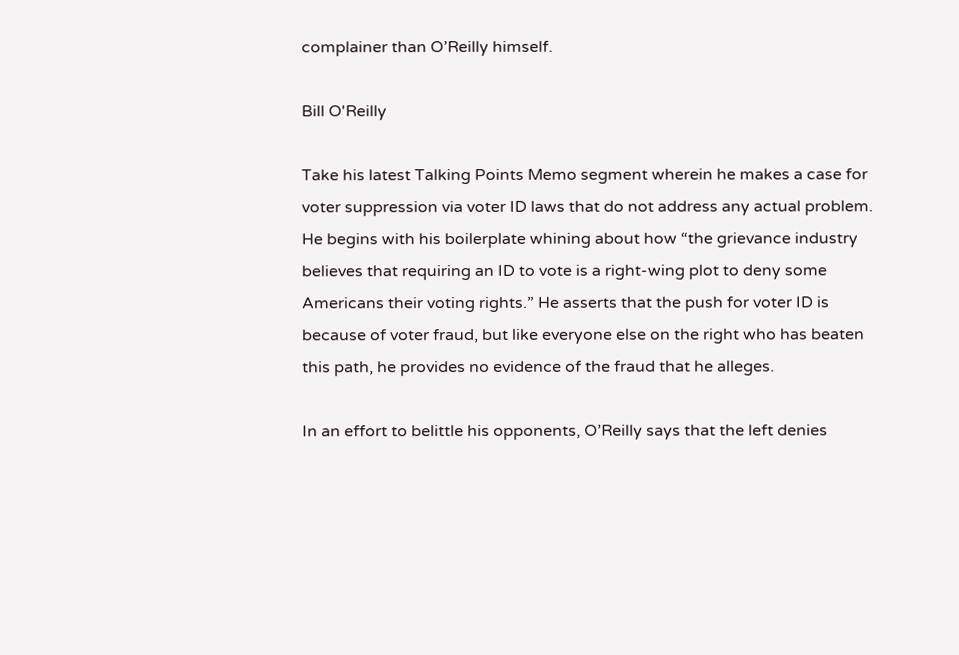complainer than O’Reilly himself.

Bill O'Reilly

Take his latest Talking Points Memo segment wherein he makes a case for voter suppression via voter ID laws that do not address any actual problem. He begins with his boilerplate whining about how “the grievance industry believes that requiring an ID to vote is a right-wing plot to deny some Americans their voting rights.” He asserts that the push for voter ID is because of voter fraud, but like everyone else on the right who has beaten this path, he provides no evidence of the fraud that he alleges.

In an effort to belittle his opponents, O’Reilly says that the left denies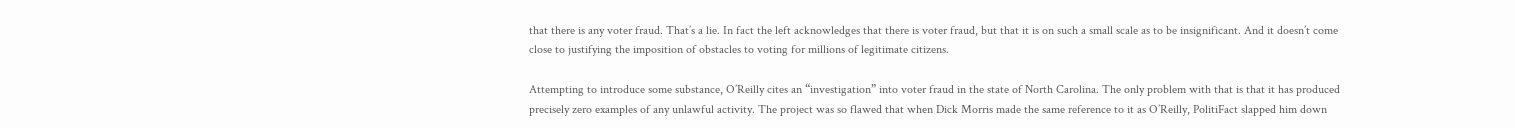that there is any voter fraud. That’s a lie. In fact the left acknowledges that there is voter fraud, but that it is on such a small scale as to be insignificant. And it doesn’t come close to justifying the imposition of obstacles to voting for millions of legitimate citizens.

Attempting to introduce some substance, O’Reilly cites an “investigation” into voter fraud in the state of North Carolina. The only problem with that is that it has produced precisely zero examples of any unlawful activity. The project was so flawed that when Dick Morris made the same reference to it as O’Reilly, PolitiFact slapped him down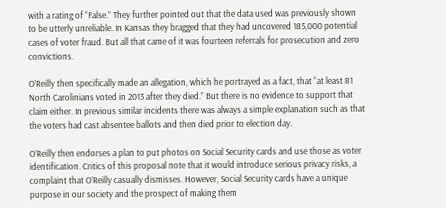with a rating of “False.” They further pointed out that the data used was previously shown to be utterly unreliable. In Kansas they bragged that they had uncovered 185,000 potential cases of voter fraud. But all that came of it was fourteen referrals for prosecution and zero convictions.

O’Reilly then specifically made an allegation, which he portrayed as a fact, that “at least 81 North Carolinians voted in 2013 after they died.” But there is no evidence to support that claim either. In previous similar incidents there was always a simple explanation such as that the voters had cast absentee ballots and then died prior to election day.

O’Reilly then endorses a plan to put photos on Social Security cards and use those as voter identification. Critics of this proposal note that it would introduce serious privacy risks, a complaint that O’Reilly casually dismisses. However, Social Security cards have a unique purpose in our society and the prospect of making them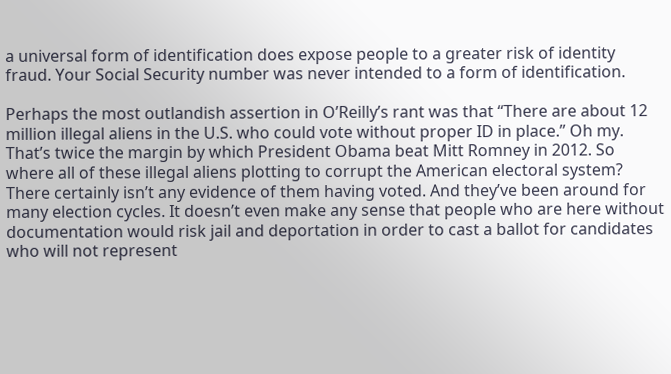a universal form of identification does expose people to a greater risk of identity fraud. Your Social Security number was never intended to a form of identification.

Perhaps the most outlandish assertion in O’Reilly’s rant was that “There are about 12 million illegal aliens in the U.S. who could vote without proper ID in place.” Oh my. That’s twice the margin by which President Obama beat Mitt Romney in 2012. So where all of these illegal aliens plotting to corrupt the American electoral system? There certainly isn’t any evidence of them having voted. And they’ve been around for many election cycles. It doesn’t even make any sense that people who are here without documentation would risk jail and deportation in order to cast a ballot for candidates who will not represent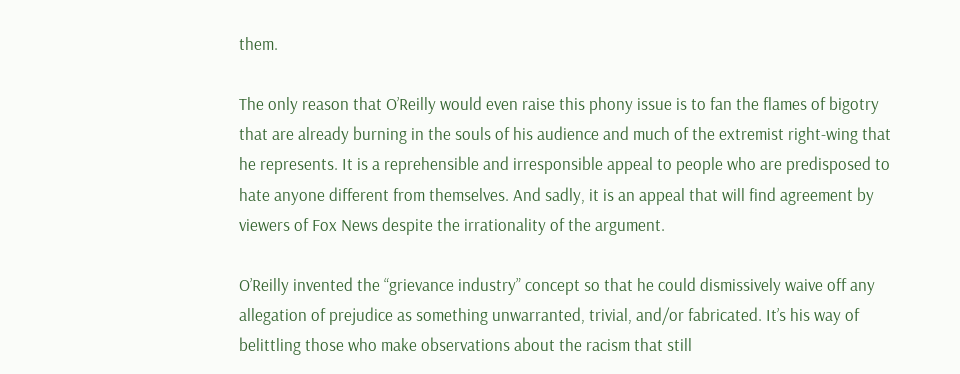them.

The only reason that O’Reilly would even raise this phony issue is to fan the flames of bigotry that are already burning in the souls of his audience and much of the extremist right-wing that he represents. It is a reprehensible and irresponsible appeal to people who are predisposed to hate anyone different from themselves. And sadly, it is an appeal that will find agreement by viewers of Fox News despite the irrationality of the argument.

O’Reilly invented the “grievance industry” concept so that he could dismissively waive off any allegation of prejudice as something unwarranted, trivial, and/or fabricated. It’s his way of belittling those who make observations about the racism that still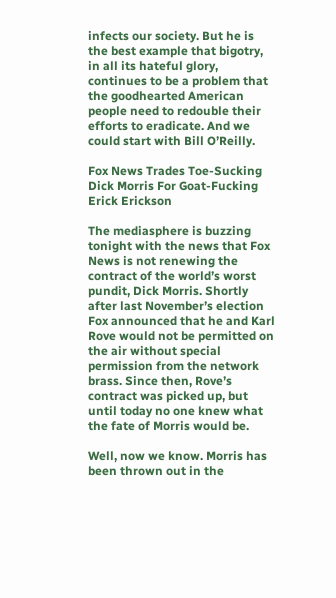infects our society. But he is the best example that bigotry, in all its hateful glory, continues to be a problem that the goodhearted American people need to redouble their efforts to eradicate. And we could start with Bill O’Reilly.

Fox News Trades Toe-Sucking Dick Morris For Goat-Fucking Erick Erickson

The mediasphere is buzzing tonight with the news that Fox News is not renewing the contract of the world’s worst pundit, Dick Morris. Shortly after last November’s election Fox announced that he and Karl Rove would not be permitted on the air without special permission from the network brass. Since then, Rove’s contract was picked up, but until today no one knew what the fate of Morris would be.

Well, now we know. Morris has been thrown out in the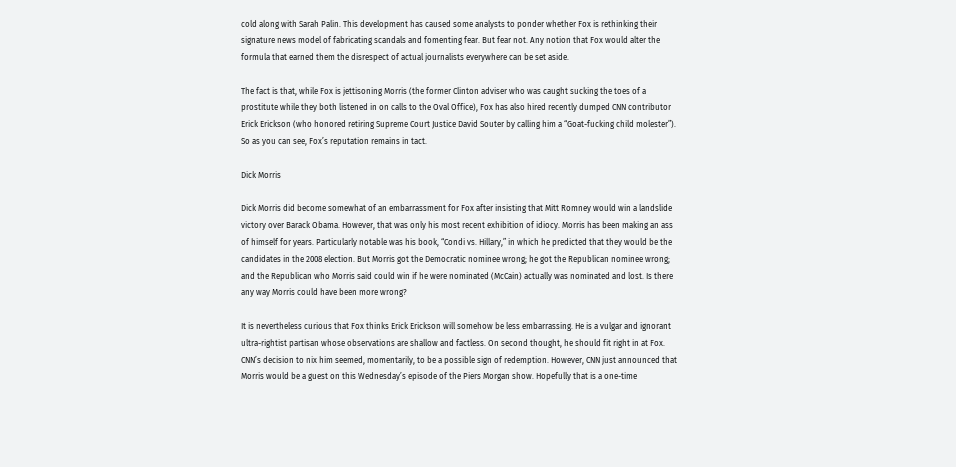cold along with Sarah Palin. This development has caused some analysts to ponder whether Fox is rethinking their signature news model of fabricating scandals and fomenting fear. But fear not. Any notion that Fox would alter the formula that earned them the disrespect of actual journalists everywhere can be set aside.

The fact is that, while Fox is jettisoning Morris (the former Clinton adviser who was caught sucking the toes of a prostitute while they both listened in on calls to the Oval Office), Fox has also hired recently dumped CNN contributor Erick Erickson (who honored retiring Supreme Court Justice David Souter by calling him a “Goat-fucking child molester”). So as you can see, Fox’s reputation remains in tact.

Dick Morris

Dick Morris did become somewhat of an embarrassment for Fox after insisting that Mitt Romney would win a landslide victory over Barack Obama. However, that was only his most recent exhibition of idiocy. Morris has been making an ass of himself for years. Particularly notable was his book, “Condi vs. Hillary,” in which he predicted that they would be the candidates in the 2008 election. But Morris got the Democratic nominee wrong; he got the Republican nominee wrong; and the Republican who Morris said could win if he were nominated (McCain) actually was nominated and lost. Is there any way Morris could have been more wrong?

It is nevertheless curious that Fox thinks Erick Erickson will somehow be less embarrassing. He is a vulgar and ignorant ultra-rightist partisan whose observations are shallow and factless. On second thought, he should fit right in at Fox. CNN’s decision to nix him seemed, momentarily, to be a possible sign of redemption. However, CNN just announced that Morris would be a guest on this Wednesday’s episode of the Piers Morgan show. Hopefully that is a one-time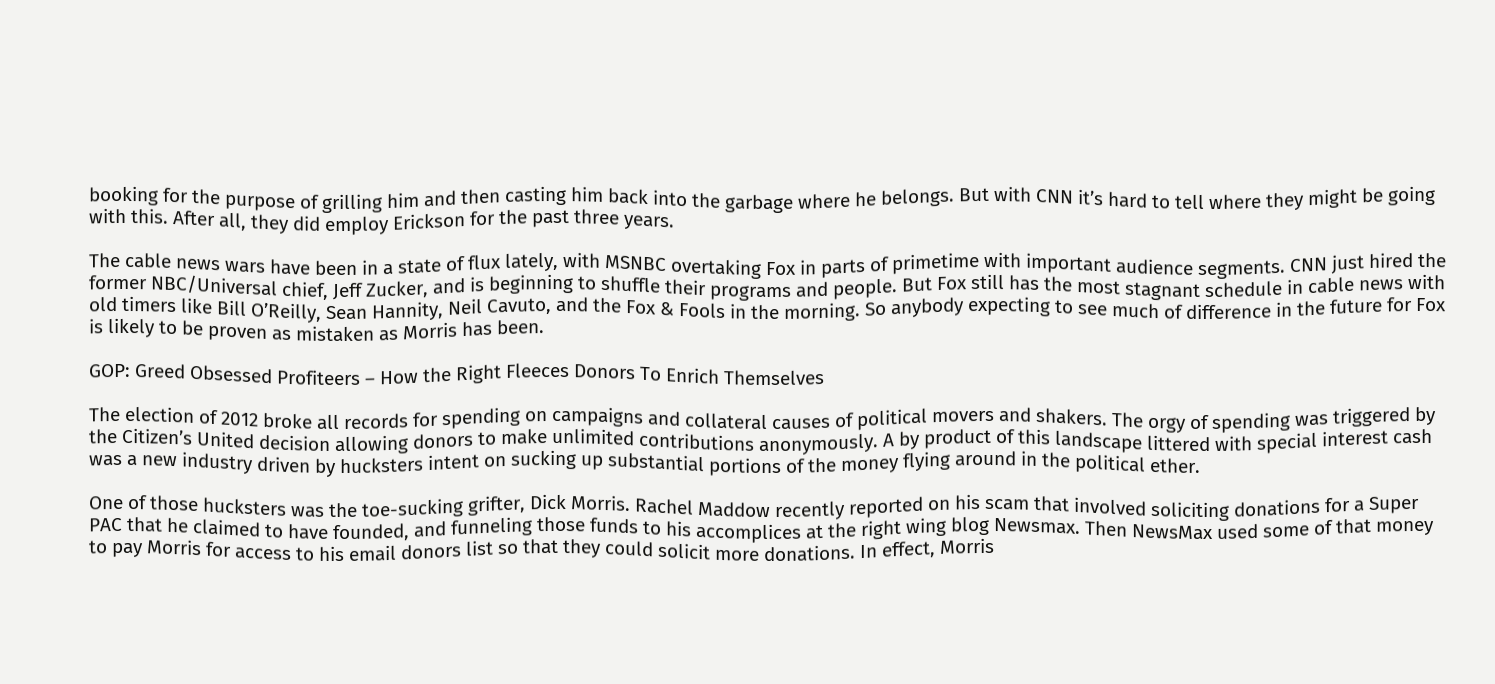booking for the purpose of grilling him and then casting him back into the garbage where he belongs. But with CNN it’s hard to tell where they might be going with this. After all, they did employ Erickson for the past three years.

The cable news wars have been in a state of flux lately, with MSNBC overtaking Fox in parts of primetime with important audience segments. CNN just hired the former NBC/Universal chief, Jeff Zucker, and is beginning to shuffle their programs and people. But Fox still has the most stagnant schedule in cable news with old timers like Bill O’Reilly, Sean Hannity, Neil Cavuto, and the Fox & Fools in the morning. So anybody expecting to see much of difference in the future for Fox is likely to be proven as mistaken as Morris has been.

GOP: Greed Obsessed Profiteers – How the Right Fleeces Donors To Enrich Themselves

The election of 2012 broke all records for spending on campaigns and collateral causes of political movers and shakers. The orgy of spending was triggered by the Citizen’s United decision allowing donors to make unlimited contributions anonymously. A by product of this landscape littered with special interest cash was a new industry driven by hucksters intent on sucking up substantial portions of the money flying around in the political ether.

One of those hucksters was the toe-sucking grifter, Dick Morris. Rachel Maddow recently reported on his scam that involved soliciting donations for a Super PAC that he claimed to have founded, and funneling those funds to his accomplices at the right wing blog Newsmax. Then NewsMax used some of that money to pay Morris for access to his email donors list so that they could solicit more donations. In effect, Morris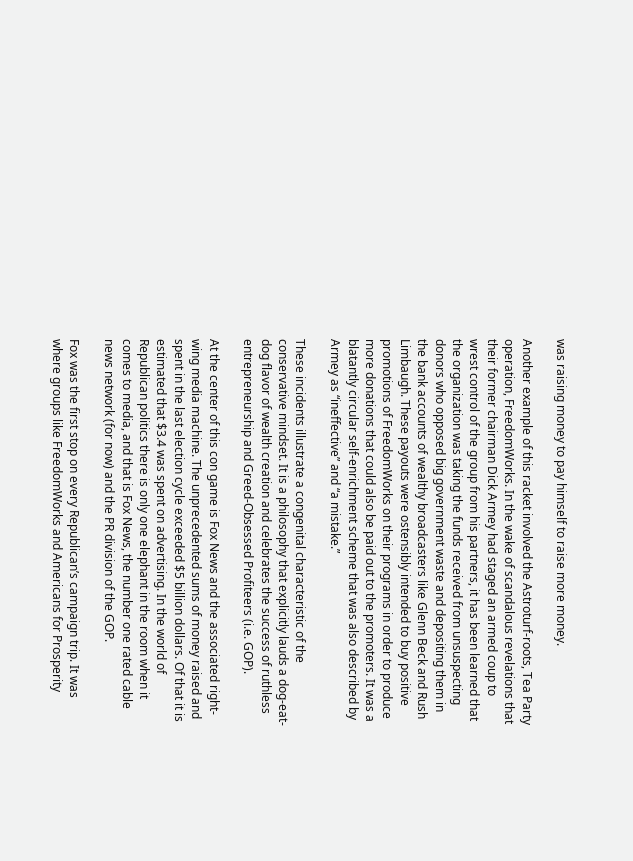was raising money to pay himself to raise more money.

Another example of this racket involved the Astroturf-roots, Tea Party operation, FreedomWorks. In the wake of scandalous revelations that their former chairman Dick Armey had staged an armed coup to wrest control of the group from his partners, it has been learned that the organization was taking the funds received from unsuspecting donors who opposed big government waste and depositing them in the bank accounts of wealthy broadcasters like Glenn Beck and Rush Limbaugh. These payouts were ostensibly intended to buy positive promotions of FreedomWorks on their programs in order to produce more donations that could also be paid out to the promoters. It was a blatantly circular self-enrichment scheme that was also described by Armey as “ineffective” and “a mistake.”

These incidents illustrate a congenital characteristic of the conservative mindset. It is a philosophy that explicitly lauds a dog-eat-dog flavor of wealth creation and celebrates the success of ruthless entrepreneurship and Greed-Obsessed Profiteers (i.e. GOP).

At the center of this con game is Fox News and the associated right-wing media machine. The unprecedented sums of money raised and spent in the last election cycle exceeded $5 billion dollars. Of that it is estimated that $3.4 was spent on advertising. In the world of Republican politics there is only one elephant in the room when it comes to media, and that is Fox News, the number one rated cable news network (for now) and the PR division of the GOP.

Fox was the first stop on every Republican’s campaign trip. It was where groups like FreedomWorks and Americans for Prosperity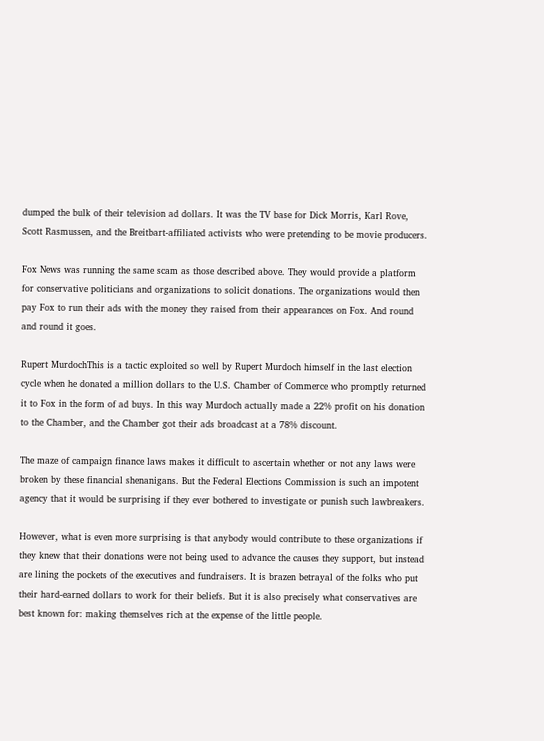dumped the bulk of their television ad dollars. It was the TV base for Dick Morris, Karl Rove, Scott Rasmussen, and the Breitbart-affiliated activists who were pretending to be movie producers.

Fox News was running the same scam as those described above. They would provide a platform for conservative politicians and organizations to solicit donations. The organizations would then pay Fox to run their ads with the money they raised from their appearances on Fox. And round and round it goes.

Rupert MurdochThis is a tactic exploited so well by Rupert Murdoch himself in the last election cycle when he donated a million dollars to the U.S. Chamber of Commerce who promptly returned it to Fox in the form of ad buys. In this way Murdoch actually made a 22% profit on his donation to the Chamber, and the Chamber got their ads broadcast at a 78% discount.

The maze of campaign finance laws makes it difficult to ascertain whether or not any laws were broken by these financial shenanigans. But the Federal Elections Commission is such an impotent agency that it would be surprising if they ever bothered to investigate or punish such lawbreakers.

However, what is even more surprising is that anybody would contribute to these organizations if they knew that their donations were not being used to advance the causes they support, but instead are lining the pockets of the executives and fundraisers. It is brazen betrayal of the folks who put their hard-earned dollars to work for their beliefs. But it is also precisely what conservatives are best known for: making themselves rich at the expense of the little people.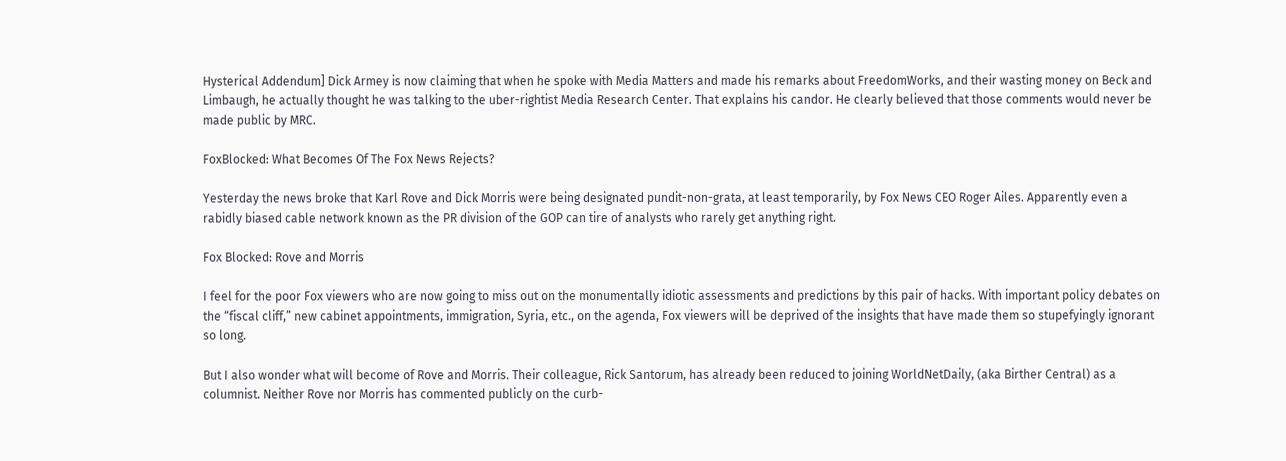Hysterical Addendum] Dick Armey is now claiming that when he spoke with Media Matters and made his remarks about FreedomWorks, and their wasting money on Beck and Limbaugh, he actually thought he was talking to the uber-rightist Media Research Center. That explains his candor. He clearly believed that those comments would never be made public by MRC.

FoxBlocked: What Becomes Of The Fox News Rejects?

Yesterday the news broke that Karl Rove and Dick Morris were being designated pundit-non-grata, at least temporarily, by Fox News CEO Roger Ailes. Apparently even a rabidly biased cable network known as the PR division of the GOP can tire of analysts who rarely get anything right.

Fox Blocked: Rove and Morris

I feel for the poor Fox viewers who are now going to miss out on the monumentally idiotic assessments and predictions by this pair of hacks. With important policy debates on the “fiscal cliff,” new cabinet appointments, immigration, Syria, etc., on the agenda, Fox viewers will be deprived of the insights that have made them so stupefyingly ignorant so long.

But I also wonder what will become of Rove and Morris. Their colleague, Rick Santorum, has already been reduced to joining WorldNetDaily, (aka Birther Central) as a columnist. Neither Rove nor Morris has commented publicly on the curb-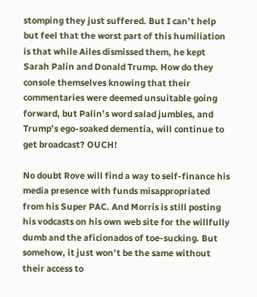stomping they just suffered. But I can’t help but feel that the worst part of this humiliation is that while Ailes dismissed them, he kept Sarah Palin and Donald Trump. How do they console themselves knowing that their commentaries were deemed unsuitable going forward, but Palin’s word salad jumbles, and Trump’s ego-soaked dementia, will continue to get broadcast? OUCH!

No doubt Rove will find a way to self-finance his media presence with funds misappropriated from his Super PAC. And Morris is still posting his vodcasts on his own web site for the willfully dumb and the aficionados of toe-sucking. But somehow, it just won’t be the same without their access to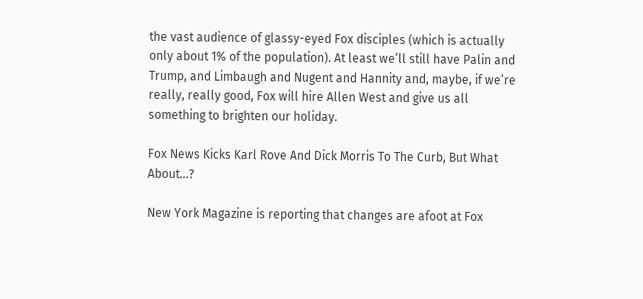the vast audience of glassy-eyed Fox disciples (which is actually only about 1% of the population). At least we’ll still have Palin and Trump, and Limbaugh and Nugent and Hannity and, maybe, if we’re really, really good, Fox will hire Allen West and give us all something to brighten our holiday.

Fox News Kicks Karl Rove And Dick Morris To The Curb, But What About…?

New York Magazine is reporting that changes are afoot at Fox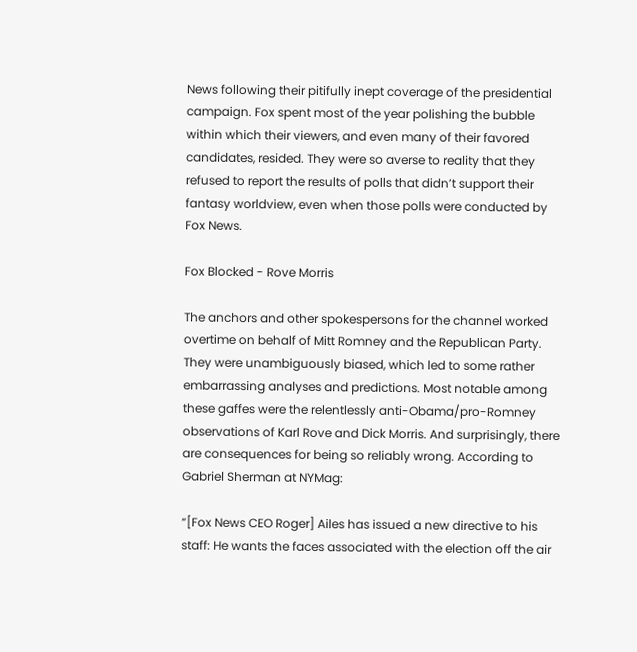News following their pitifully inept coverage of the presidential campaign. Fox spent most of the year polishing the bubble within which their viewers, and even many of their favored candidates, resided. They were so averse to reality that they refused to report the results of polls that didn’t support their fantasy worldview, even when those polls were conducted by Fox News.

Fox Blocked - Rove Morris

The anchors and other spokespersons for the channel worked overtime on behalf of Mitt Romney and the Republican Party. They were unambiguously biased, which led to some rather embarrassing analyses and predictions. Most notable among these gaffes were the relentlessly anti-Obama/pro-Romney observations of Karl Rove and Dick Morris. And surprisingly, there are consequences for being so reliably wrong. According to Gabriel Sherman at NYMag:

“[Fox News CEO Roger] Ailes has issued a new directive to his staff: He wants the faces associated with the election off the air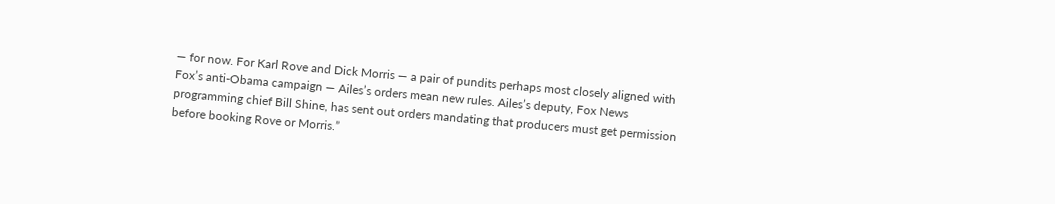— for now. For Karl Rove and Dick Morris — a pair of pundits perhaps most closely aligned with Fox’s anti-Obama campaign — Ailes’s orders mean new rules. Ailes’s deputy, Fox News programming chief Bill Shine, has sent out orders mandating that producers must get permission before booking Rove or Morris.”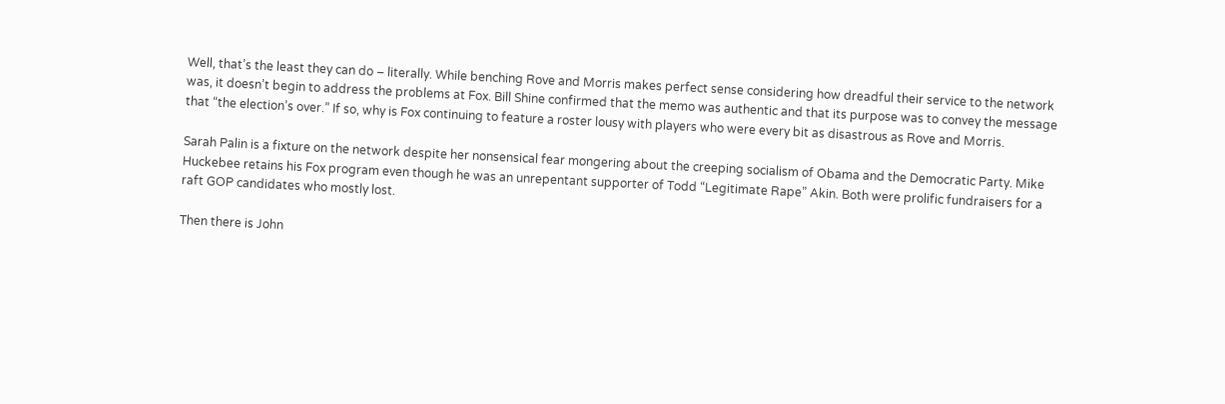Well, that’s the least they can do – literally. While benching Rove and Morris makes perfect sense considering how dreadful their service to the network was, it doesn’t begin to address the problems at Fox. Bill Shine confirmed that the memo was authentic and that its purpose was to convey the message that “the election’s over.” If so, why is Fox continuing to feature a roster lousy with players who were every bit as disastrous as Rove and Morris.

Sarah Palin is a fixture on the network despite her nonsensical fear mongering about the creeping socialism of Obama and the Democratic Party. Mike Huckebee retains his Fox program even though he was an unrepentant supporter of Todd “Legitimate Rape” Akin. Both were prolific fundraisers for a raft GOP candidates who mostly lost.

Then there is John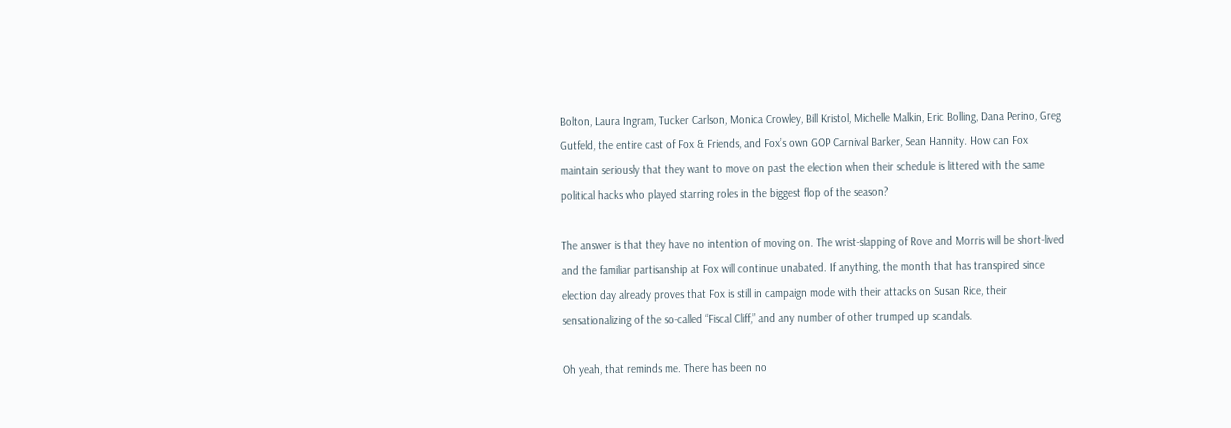Bolton, Laura Ingram, Tucker Carlson, Monica Crowley, Bill Kristol, Michelle Malkin, Eric Bolling, Dana Perino, Greg Gutfeld, the entire cast of Fox & Friends, and Fox’s own GOP Carnival Barker, Sean Hannity. How can Fox maintain seriously that they want to move on past the election when their schedule is littered with the same political hacks who played starring roles in the biggest flop of the season?

The answer is that they have no intention of moving on. The wrist-slapping of Rove and Morris will be short-lived and the familiar partisanship at Fox will continue unabated. If anything, the month that has transpired since election day already proves that Fox is still in campaign mode with their attacks on Susan Rice, their sensationalizing of the so-called “Fiscal Cliff,” and any number of other trumped up scandals.

Oh yeah, that reminds me. There has been no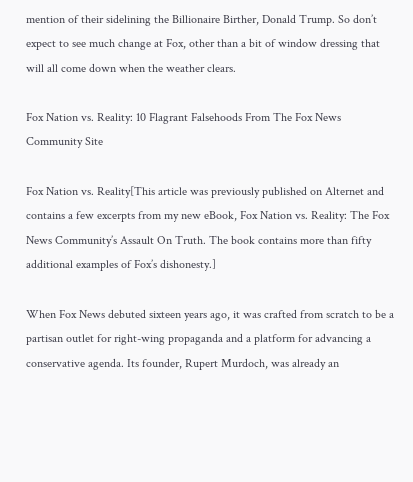mention of their sidelining the Billionaire Birther, Donald Trump. So don’t expect to see much change at Fox, other than a bit of window dressing that will all come down when the weather clears.

Fox Nation vs. Reality: 10 Flagrant Falsehoods From The Fox News Community Site

Fox Nation vs. Reality[This article was previously published on Alternet and contains a few excerpts from my new eBook, Fox Nation vs. Reality: The Fox News Community’s Assault On Truth. The book contains more than fifty additional examples of Fox’s dishonesty.]

When Fox News debuted sixteen years ago, it was crafted from scratch to be a partisan outlet for right-wing propaganda and a platform for advancing a conservative agenda. Its founder, Rupert Murdoch, was already an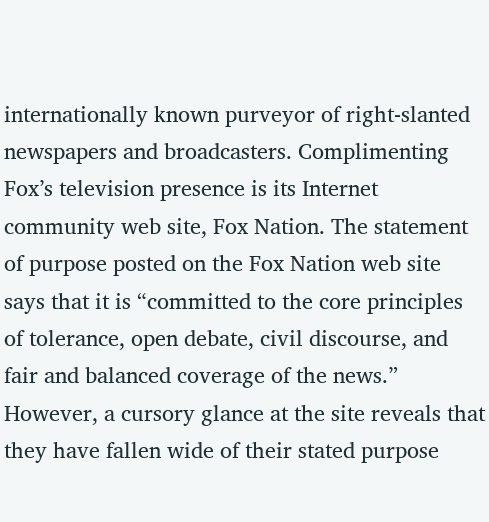internationally known purveyor of right-slanted newspapers and broadcasters. Complimenting Fox’s television presence is its Internet community web site, Fox Nation. The statement of purpose posted on the Fox Nation web site says that it is “committed to the core principles of tolerance, open debate, civil discourse, and fair and balanced coverage of the news.” However, a cursory glance at the site reveals that they have fallen wide of their stated purpose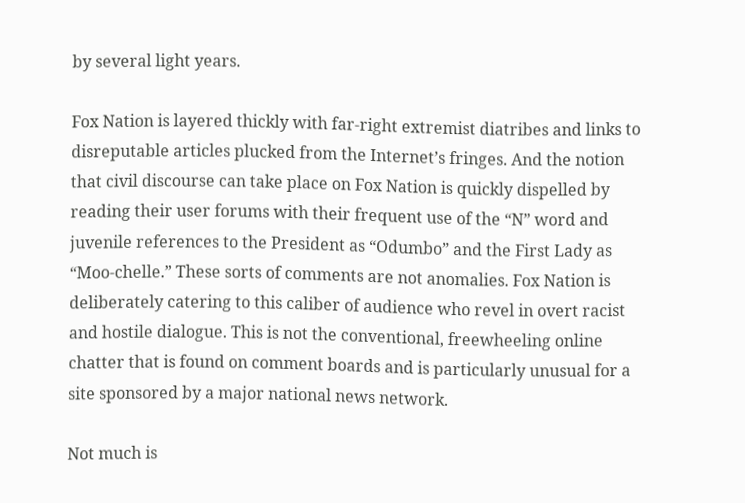by several light years.

Fox Nation is layered thickly with far-right extremist diatribes and links to disreputable articles plucked from the Internet’s fringes. And the notion that civil discourse can take place on Fox Nation is quickly dispelled by reading their user forums with their frequent use of the “N” word and juvenile references to the President as “Odumbo” and the First Lady as “Moo-chelle.” These sorts of comments are not anomalies. Fox Nation is deliberately catering to this caliber of audience who revel in overt racist and hostile dialogue. This is not the conventional, freewheeling online chatter that is found on comment boards and is particularly unusual for a site sponsored by a major national news network.

Not much is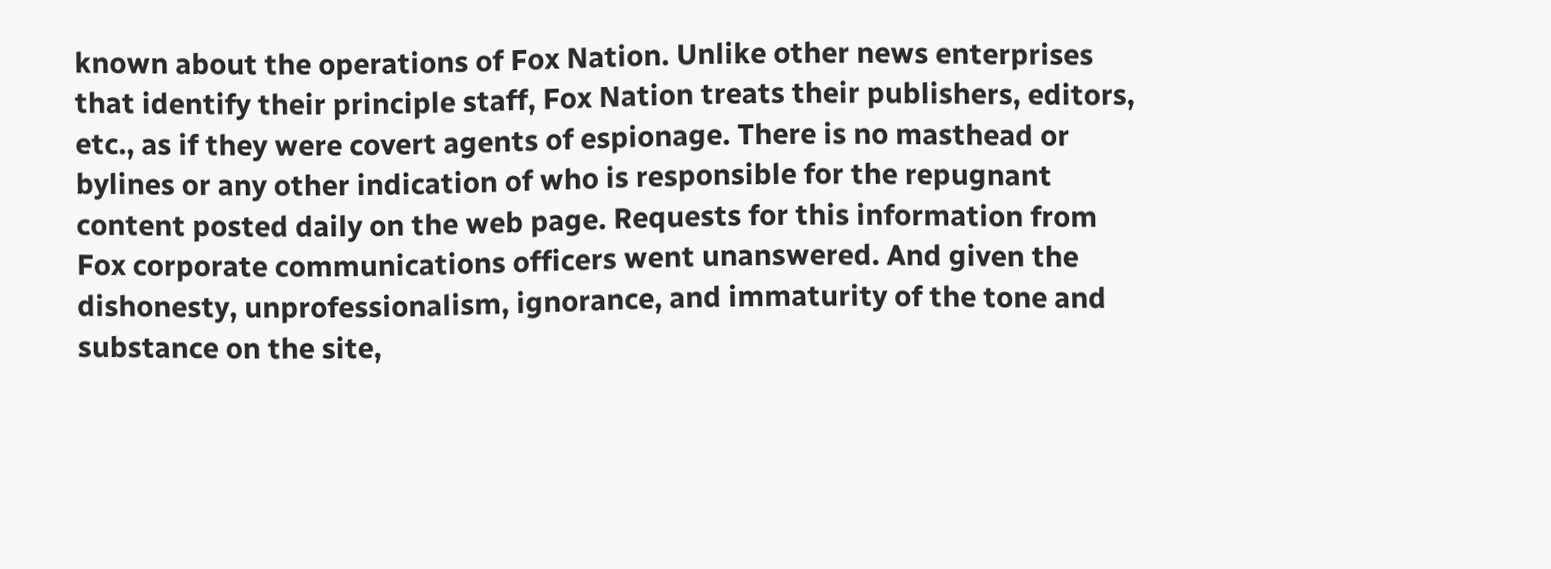known about the operations of Fox Nation. Unlike other news enterprises that identify their principle staff, Fox Nation treats their publishers, editors, etc., as if they were covert agents of espionage. There is no masthead or bylines or any other indication of who is responsible for the repugnant content posted daily on the web page. Requests for this information from Fox corporate communications officers went unanswered. And given the dishonesty, unprofessionalism, ignorance, and immaturity of the tone and substance on the site,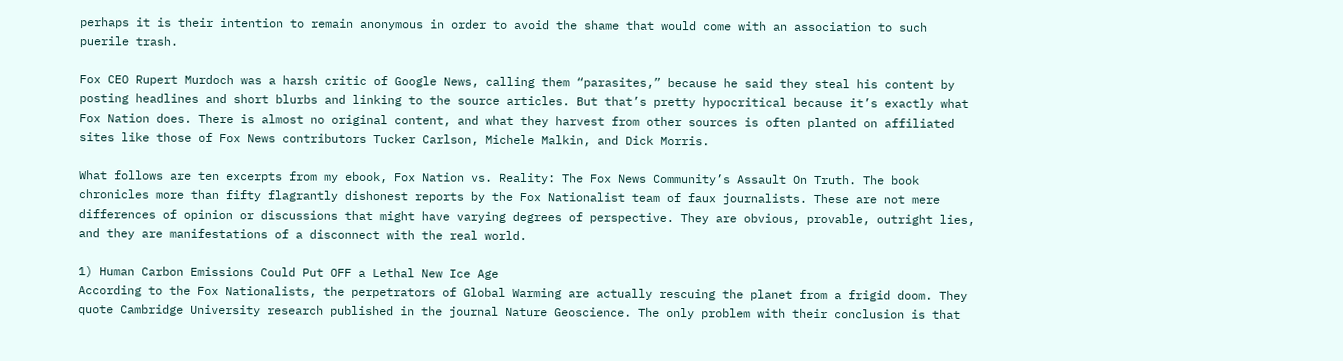perhaps it is their intention to remain anonymous in order to avoid the shame that would come with an association to such puerile trash.

Fox CEO Rupert Murdoch was a harsh critic of Google News, calling them “parasites,” because he said they steal his content by posting headlines and short blurbs and linking to the source articles. But that’s pretty hypocritical because it’s exactly what Fox Nation does. There is almost no original content, and what they harvest from other sources is often planted on affiliated sites like those of Fox News contributors Tucker Carlson, Michele Malkin, and Dick Morris.

What follows are ten excerpts from my ebook, Fox Nation vs. Reality: The Fox News Community’s Assault On Truth. The book chronicles more than fifty flagrantly dishonest reports by the Fox Nationalist team of faux journalists. These are not mere differences of opinion or discussions that might have varying degrees of perspective. They are obvious, provable, outright lies, and they are manifestations of a disconnect with the real world.

1) Human Carbon Emissions Could Put OFF a Lethal New Ice Age
According to the Fox Nationalists, the perpetrators of Global Warming are actually rescuing the planet from a frigid doom. They quote Cambridge University research published in the journal Nature Geoscience. The only problem with their conclusion is that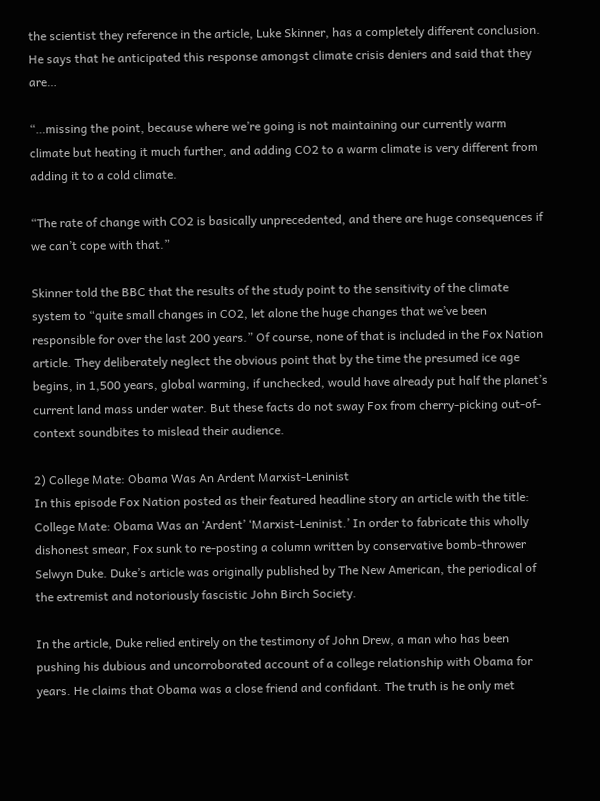the scientist they reference in the article, Luke Skinner, has a completely different conclusion. He says that he anticipated this response amongst climate crisis deniers and said that they are…

“…missing the point, because where we’re going is not maintaining our currently warm climate but heating it much further, and adding CO2 to a warm climate is very different from adding it to a cold climate.

“The rate of change with CO2 is basically unprecedented, and there are huge consequences if we can’t cope with that.”

Skinner told the BBC that the results of the study point to the sensitivity of the climate system to “quite small changes in CO2, let alone the huge changes that we’ve been responsible for over the last 200 years.” Of course, none of that is included in the Fox Nation article. They deliberately neglect the obvious point that by the time the presumed ice age begins, in 1,500 years, global warming, if unchecked, would have already put half the planet’s current land mass under water. But these facts do not sway Fox from cherry-picking out-of-context soundbites to mislead their audience.

2) College Mate: Obama Was An Ardent Marxist-Leninist
In this episode Fox Nation posted as their featured headline story an article with the title: College Mate: Obama Was an ‘Ardent’ ‘Marxist-Leninist.’ In order to fabricate this wholly dishonest smear, Fox sunk to re-posting a column written by conservative bomb-thrower Selwyn Duke. Duke’s article was originally published by The New American, the periodical of the extremist and notoriously fascistic John Birch Society.

In the article, Duke relied entirely on the testimony of John Drew, a man who has been pushing his dubious and uncorroborated account of a college relationship with Obama for years. He claims that Obama was a close friend and confidant. The truth is he only met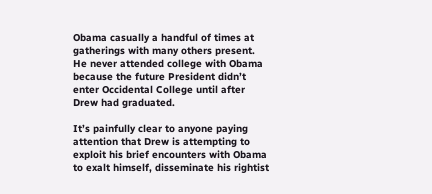Obama casually a handful of times at gatherings with many others present. He never attended college with Obama because the future President didn’t enter Occidental College until after Drew had graduated.

It’s painfully clear to anyone paying attention that Drew is attempting to exploit his brief encounters with Obama to exalt himself, disseminate his rightist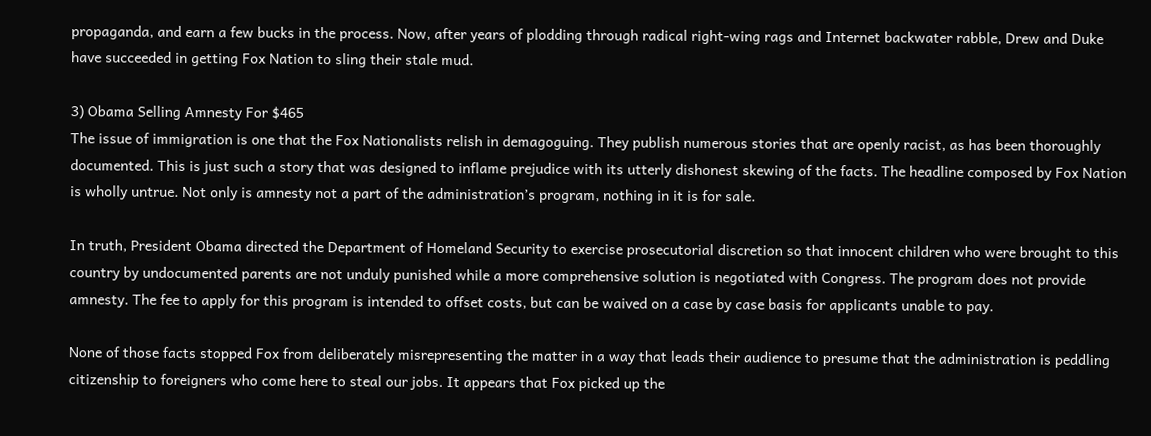propaganda, and earn a few bucks in the process. Now, after years of plodding through radical right-wing rags and Internet backwater rabble, Drew and Duke have succeeded in getting Fox Nation to sling their stale mud.

3) Obama Selling Amnesty For $465
The issue of immigration is one that the Fox Nationalists relish in demagoguing. They publish numerous stories that are openly racist, as has been thoroughly documented. This is just such a story that was designed to inflame prejudice with its utterly dishonest skewing of the facts. The headline composed by Fox Nation is wholly untrue. Not only is amnesty not a part of the administration’s program, nothing in it is for sale.

In truth, President Obama directed the Department of Homeland Security to exercise prosecutorial discretion so that innocent children who were brought to this country by undocumented parents are not unduly punished while a more comprehensive solution is negotiated with Congress. The program does not provide amnesty. The fee to apply for this program is intended to offset costs, but can be waived on a case by case basis for applicants unable to pay.

None of those facts stopped Fox from deliberately misrepresenting the matter in a way that leads their audience to presume that the administration is peddling citizenship to foreigners who come here to steal our jobs. It appears that Fox picked up the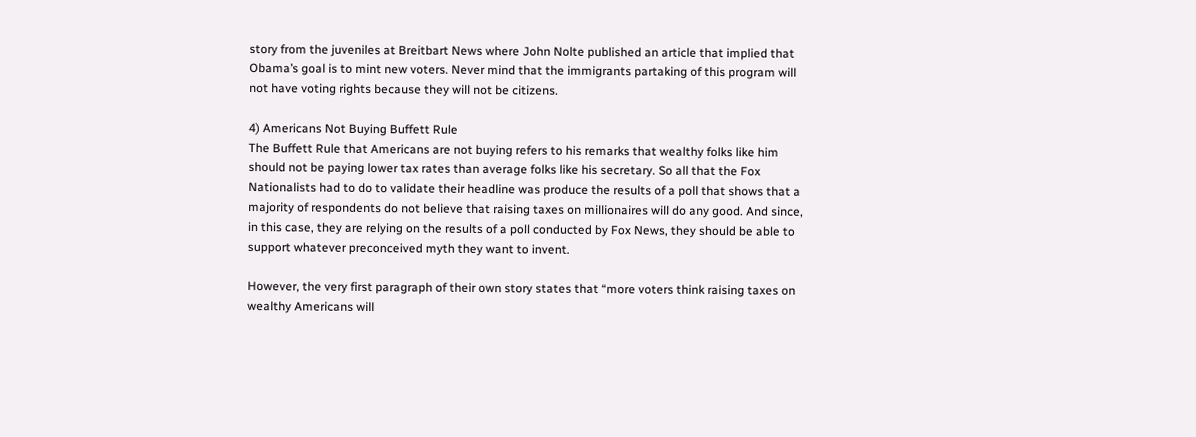story from the juveniles at Breitbart News where John Nolte published an article that implied that Obama’s goal is to mint new voters. Never mind that the immigrants partaking of this program will not have voting rights because they will not be citizens.

4) Americans Not Buying Buffett Rule
The Buffett Rule that Americans are not buying refers to his remarks that wealthy folks like him should not be paying lower tax rates than average folks like his secretary. So all that the Fox Nationalists had to do to validate their headline was produce the results of a poll that shows that a majority of respondents do not believe that raising taxes on millionaires will do any good. And since, in this case, they are relying on the results of a poll conducted by Fox News, they should be able to support whatever preconceived myth they want to invent.

However, the very first paragraph of their own story states that “more voters think raising taxes on wealthy Americans will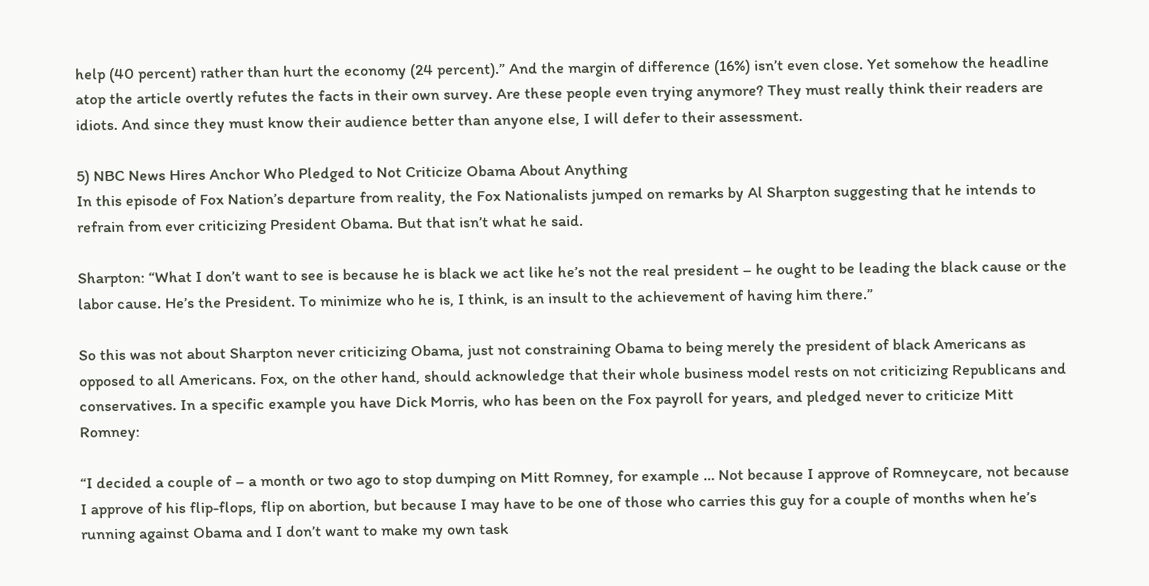help (40 percent) rather than hurt the economy (24 percent).” And the margin of difference (16%) isn’t even close. Yet somehow the headline atop the article overtly refutes the facts in their own survey. Are these people even trying anymore? They must really think their readers are idiots. And since they must know their audience better than anyone else, I will defer to their assessment.

5) NBC News Hires Anchor Who Pledged to Not Criticize Obama About Anything
In this episode of Fox Nation’s departure from reality, the Fox Nationalists jumped on remarks by Al Sharpton suggesting that he intends to refrain from ever criticizing President Obama. But that isn’t what he said.

Sharpton: “What I don’t want to see is because he is black we act like he’s not the real president – he ought to be leading the black cause or the labor cause. He’s the President. To minimize who he is, I think, is an insult to the achievement of having him there.”

So this was not about Sharpton never criticizing Obama, just not constraining Obama to being merely the president of black Americans as opposed to all Americans. Fox, on the other hand, should acknowledge that their whole business model rests on not criticizing Republicans and conservatives. In a specific example you have Dick Morris, who has been on the Fox payroll for years, and pledged never to criticize Mitt Romney:

“I decided a couple of – a month or two ago to stop dumping on Mitt Romney, for example … Not because I approve of Romneycare, not because I approve of his flip-flops, flip on abortion, but because I may have to be one of those who carries this guy for a couple of months when he’s running against Obama and I don’t want to make my own task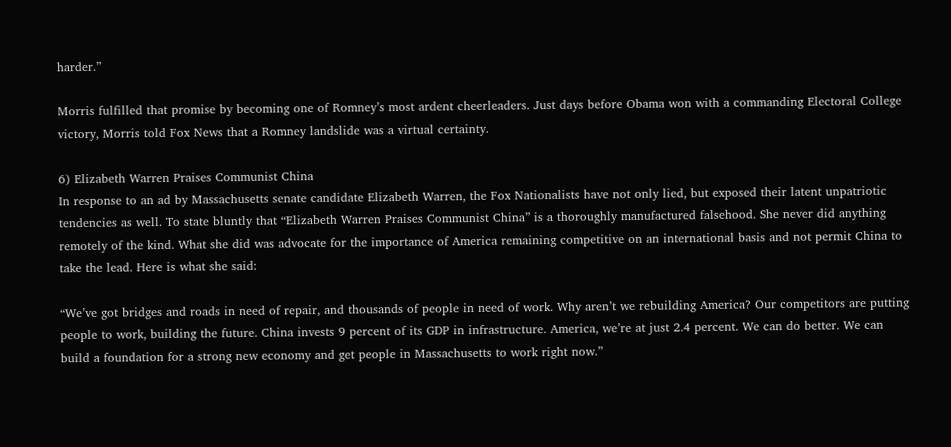harder.”

Morris fulfilled that promise by becoming one of Romney’s most ardent cheerleaders. Just days before Obama won with a commanding Electoral College victory, Morris told Fox News that a Romney landslide was a virtual certainty.

6) Elizabeth Warren Praises Communist China
In response to an ad by Massachusetts senate candidate Elizabeth Warren, the Fox Nationalists have not only lied, but exposed their latent unpatriotic tendencies as well. To state bluntly that “Elizabeth Warren Praises Communist China” is a thoroughly manufactured falsehood. She never did anything remotely of the kind. What she did was advocate for the importance of America remaining competitive on an international basis and not permit China to take the lead. Here is what she said:

“We’ve got bridges and roads in need of repair, and thousands of people in need of work. Why aren’t we rebuilding America? Our competitors are putting people to work, building the future. China invests 9 percent of its GDP in infrastructure. America, we’re at just 2.4 percent. We can do better. We can build a foundation for a strong new economy and get people in Massachusetts to work right now.”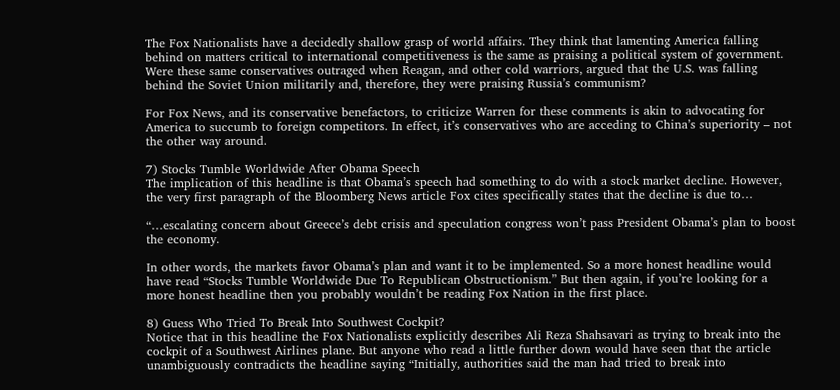The Fox Nationalists have a decidedly shallow grasp of world affairs. They think that lamenting America falling behind on matters critical to international competitiveness is the same as praising a political system of government. Were these same conservatives outraged when Reagan, and other cold warriors, argued that the U.S. was falling behind the Soviet Union militarily and, therefore, they were praising Russia’s communism?

For Fox News, and its conservative benefactors, to criticize Warren for these comments is akin to advocating for America to succumb to foreign competitors. In effect, it’s conservatives who are acceding to China’s superiority – not the other way around.

7) Stocks Tumble Worldwide After Obama Speech
The implication of this headline is that Obama’s speech had something to do with a stock market decline. However, the very first paragraph of the Bloomberg News article Fox cites specifically states that the decline is due to…

“…escalating concern about Greece’s debt crisis and speculation congress won’t pass President Obama’s plan to boost the economy.

In other words, the markets favor Obama’s plan and want it to be implemented. So a more honest headline would have read “Stocks Tumble Worldwide Due To Republican Obstructionism.” But then again, if you’re looking for a more honest headline then you probably wouldn’t be reading Fox Nation in the first place.

8) Guess Who Tried To Break Into Southwest Cockpit?
Notice that in this headline the Fox Nationalists explicitly describes Ali Reza Shahsavari as trying to break into the cockpit of a Southwest Airlines plane. But anyone who read a little further down would have seen that the article unambiguously contradicts the headline saying “Initially, authorities said the man had tried to break into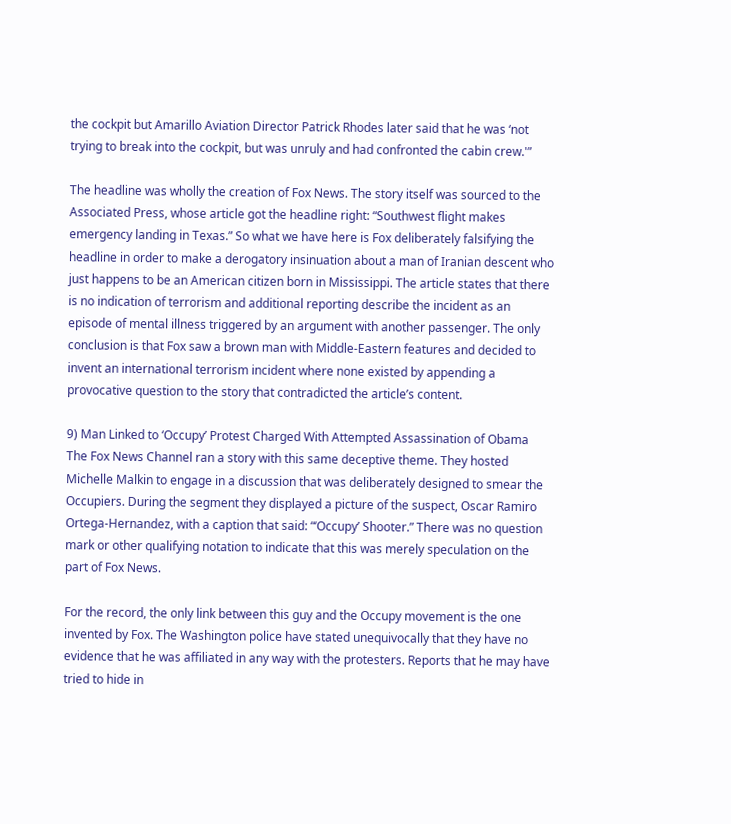the cockpit but Amarillo Aviation Director Patrick Rhodes later said that he was ‘not trying to break into the cockpit, but was unruly and had confronted the cabin crew.'”

The headline was wholly the creation of Fox News. The story itself was sourced to the Associated Press, whose article got the headline right: “Southwest flight makes emergency landing in Texas.” So what we have here is Fox deliberately falsifying the headline in order to make a derogatory insinuation about a man of Iranian descent who just happens to be an American citizen born in Mississippi. The article states that there is no indication of terrorism and additional reporting describe the incident as an episode of mental illness triggered by an argument with another passenger. The only conclusion is that Fox saw a brown man with Middle-Eastern features and decided to invent an international terrorism incident where none existed by appending a provocative question to the story that contradicted the article’s content.

9) Man Linked to ‘Occupy’ Protest Charged With Attempted Assassination of Obama
The Fox News Channel ran a story with this same deceptive theme. They hosted Michelle Malkin to engage in a discussion that was deliberately designed to smear the Occupiers. During the segment they displayed a picture of the suspect, Oscar Ramiro Ortega-Hernandez, with a caption that said: “‘Occupy’ Shooter.” There was no question mark or other qualifying notation to indicate that this was merely speculation on the part of Fox News.

For the record, the only link between this guy and the Occupy movement is the one invented by Fox. The Washington police have stated unequivocally that they have no evidence that he was affiliated in any way with the protesters. Reports that he may have tried to hide in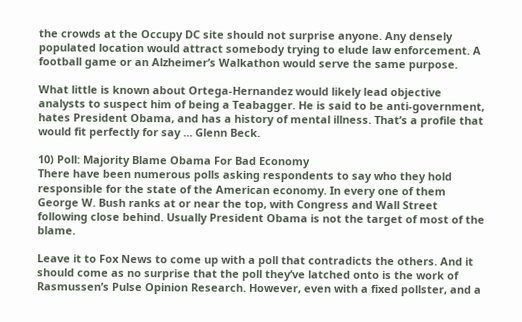the crowds at the Occupy DC site should not surprise anyone. Any densely populated location would attract somebody trying to elude law enforcement. A football game or an Alzheimer’s Walkathon would serve the same purpose.

What little is known about Ortega-Hernandez would likely lead objective analysts to suspect him of being a Teabagger. He is said to be anti-government, hates President Obama, and has a history of mental illness. That’s a profile that would fit perfectly for say … Glenn Beck.

10) Poll: Majority Blame Obama For Bad Economy
There have been numerous polls asking respondents to say who they hold responsible for the state of the American economy. In every one of them George W. Bush ranks at or near the top, with Congress and Wall Street following close behind. Usually President Obama is not the target of most of the blame.

Leave it to Fox News to come up with a poll that contradicts the others. And it should come as no surprise that the poll they’ve latched onto is the work of Rasmussen’s Pulse Opinion Research. However, even with a fixed pollster, and a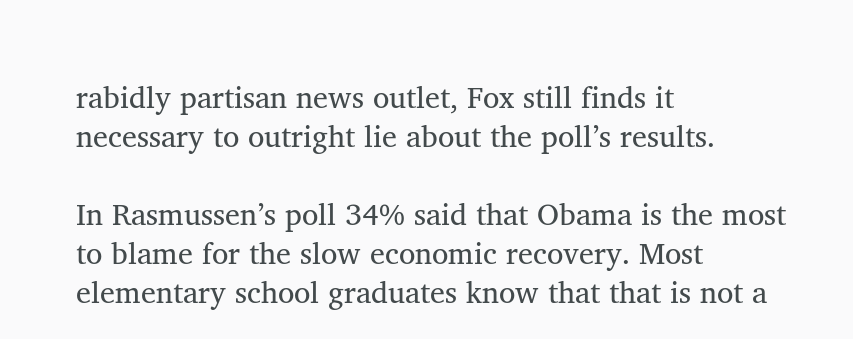rabidly partisan news outlet, Fox still finds it necessary to outright lie about the poll’s results.

In Rasmussen’s poll 34% said that Obama is the most to blame for the slow economic recovery. Most elementary school graduates know that that is not a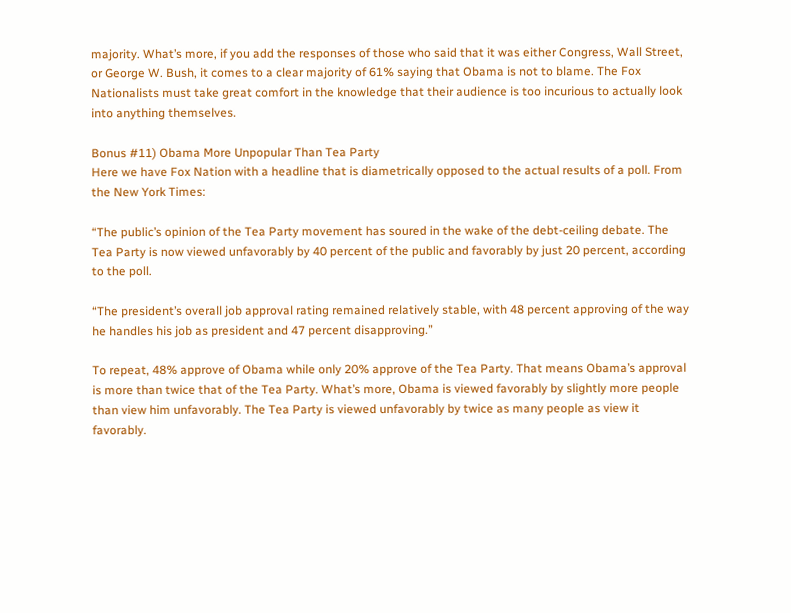majority. What’s more, if you add the responses of those who said that it was either Congress, Wall Street, or George W. Bush, it comes to a clear majority of 61% saying that Obama is not to blame. The Fox Nationalists must take great comfort in the knowledge that their audience is too incurious to actually look into anything themselves.

Bonus #11) Obama More Unpopular Than Tea Party
Here we have Fox Nation with a headline that is diametrically opposed to the actual results of a poll. From the New York Times:

“The public’s opinion of the Tea Party movement has soured in the wake of the debt-ceiling debate. The Tea Party is now viewed unfavorably by 40 percent of the public and favorably by just 20 percent, according to the poll.

“The president’s overall job approval rating remained relatively stable, with 48 percent approving of the way he handles his job as president and 47 percent disapproving.”

To repeat, 48% approve of Obama while only 20% approve of the Tea Party. That means Obama’s approval is more than twice that of the Tea Party. What’s more, Obama is viewed favorably by slightly more people than view him unfavorably. The Tea Party is viewed unfavorably by twice as many people as view it favorably.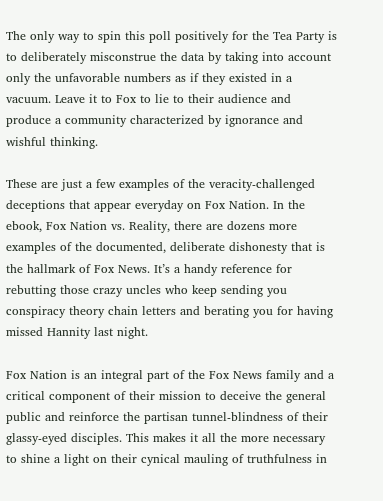The only way to spin this poll positively for the Tea Party is to deliberately misconstrue the data by taking into account only the unfavorable numbers as if they existed in a vacuum. Leave it to Fox to lie to their audience and produce a community characterized by ignorance and wishful thinking.

These are just a few examples of the veracity-challenged deceptions that appear everyday on Fox Nation. In the ebook, Fox Nation vs. Reality, there are dozens more examples of the documented, deliberate dishonesty that is the hallmark of Fox News. It’s a handy reference for rebutting those crazy uncles who keep sending you conspiracy theory chain letters and berating you for having missed Hannity last night.

Fox Nation is an integral part of the Fox News family and a critical component of their mission to deceive the general public and reinforce the partisan tunnel-blindness of their glassy-eyed disciples. This makes it all the more necessary to shine a light on their cynical mauling of truthfulness in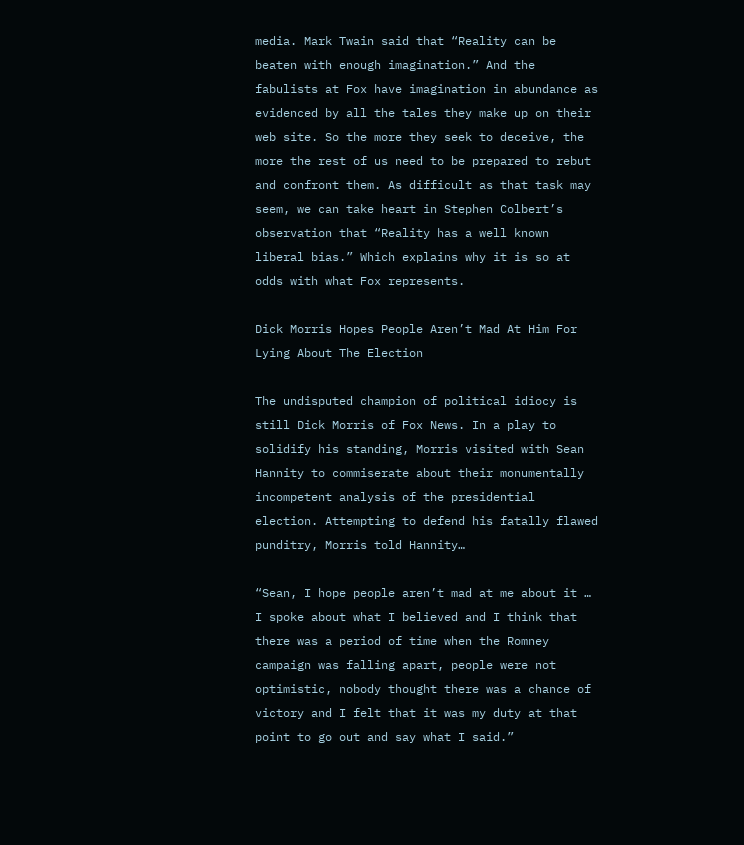media. Mark Twain said that “Reality can be beaten with enough imagination.” And the fabulists at Fox have imagination in abundance as evidenced by all the tales they make up on their web site. So the more they seek to deceive, the more the rest of us need to be prepared to rebut and confront them. As difficult as that task may seem, we can take heart in Stephen Colbert’s observation that “Reality has a well known liberal bias.” Which explains why it is so at odds with what Fox represents.

Dick Morris Hopes People Aren’t Mad At Him For Lying About The Election

The undisputed champion of political idiocy is still Dick Morris of Fox News. In a play to solidify his standing, Morris visited with Sean Hannity to commiserate about their monumentally incompetent analysis of the presidential election. Attempting to defend his fatally flawed punditry, Morris told Hannity…

“Sean, I hope people aren’t mad at me about it … I spoke about what I believed and I think that there was a period of time when the Romney campaign was falling apart, people were not optimistic, nobody thought there was a chance of victory and I felt that it was my duty at that point to go out and say what I said.”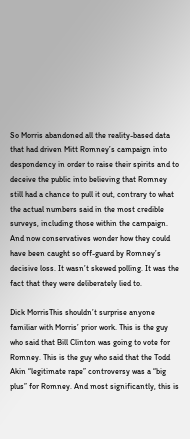So Morris abandoned all the reality-based data that had driven Mitt Romney’s campaign into despondency in order to raise their spirits and to deceive the public into believing that Romney still had a chance to pull it out, contrary to what the actual numbers said in the most credible surveys, including those within the campaign. And now conservatives wonder how they could have been caught so off-guard by Romney’s decisive loss. It wasn’t skewed polling. It was the fact that they were deliberately lied to.

Dick MorrisThis shouldn’t surprise anyone familiar with Morris’ prior work. This is the guy who said that Bill Clinton was going to vote for Romney. This is the guy who said that the Todd Akin “legitimate rape” controversy was a “big plus” for Romney. And most significantly, this is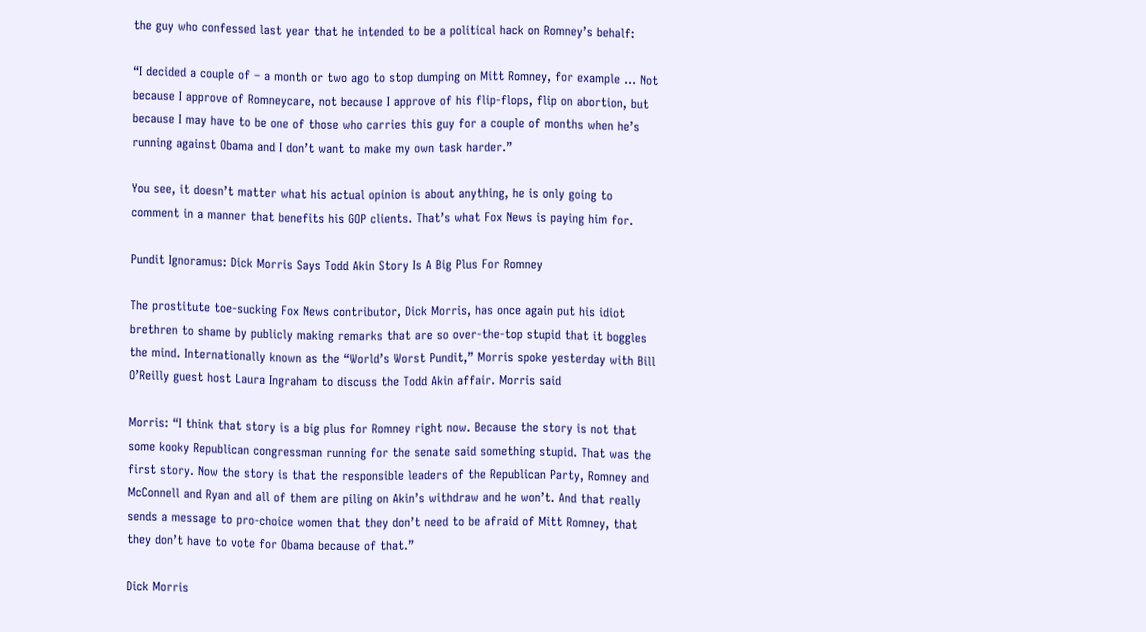the guy who confessed last year that he intended to be a political hack on Romney’s behalf:

“I decided a couple of – a month or two ago to stop dumping on Mitt Romney, for example … Not because I approve of Romneycare, not because I approve of his flip-flops, flip on abortion, but because I may have to be one of those who carries this guy for a couple of months when he’s running against Obama and I don’t want to make my own task harder.”

You see, it doesn’t matter what his actual opinion is about anything, he is only going to comment in a manner that benefits his GOP clients. That’s what Fox News is paying him for.

Pundit Ignoramus: Dick Morris Says Todd Akin Story Is A Big Plus For Romney

The prostitute toe-sucking Fox News contributor, Dick Morris, has once again put his idiot brethren to shame by publicly making remarks that are so over-the-top stupid that it boggles the mind. Internationally known as the “World’s Worst Pundit,” Morris spoke yesterday with Bill O’Reilly guest host Laura Ingraham to discuss the Todd Akin affair. Morris said

Morris: “I think that story is a big plus for Romney right now. Because the story is not that some kooky Republican congressman running for the senate said something stupid. That was the first story. Now the story is that the responsible leaders of the Republican Party, Romney and McConnell and Ryan and all of them are piling on Akin’s withdraw and he won’t. And that really sends a message to pro-choice women that they don’t need to be afraid of Mitt Romney, that they don’t have to vote for Obama because of that.”

Dick Morris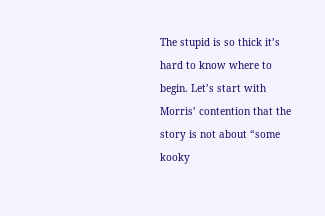The stupid is so thick it’s hard to know where to begin. Let’s start with Morris’ contention that the story is not about “some kooky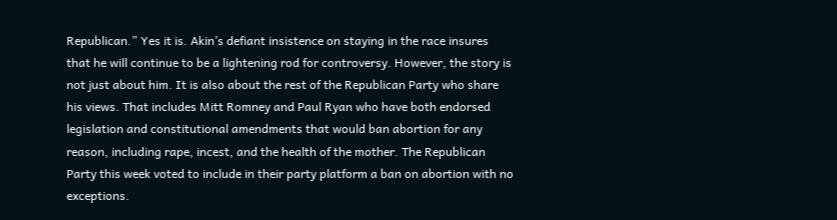Republican.” Yes it is. Akin’s defiant insistence on staying in the race insures that he will continue to be a lightening rod for controversy. However, the story is not just about him. It is also about the rest of the Republican Party who share his views. That includes Mitt Romney and Paul Ryan who have both endorsed legislation and constitutional amendments that would ban abortion for any reason, including rape, incest, and the health of the mother. The Republican Party this week voted to include in their party platform a ban on abortion with no exceptions.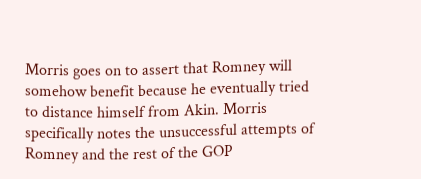Morris goes on to assert that Romney will somehow benefit because he eventually tried to distance himself from Akin. Morris specifically notes the unsuccessful attempts of Romney and the rest of the GOP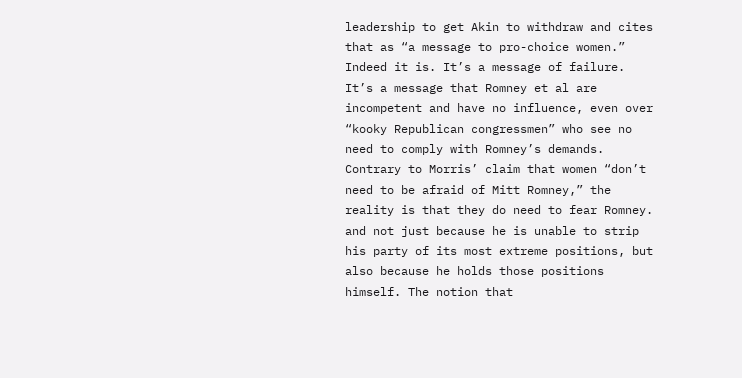leadership to get Akin to withdraw and cites that as “a message to pro-choice women.” Indeed it is. It’s a message of failure. It’s a message that Romney et al are incompetent and have no influence, even over “kooky Republican congressmen” who see no need to comply with Romney’s demands. Contrary to Morris’ claim that women “don’t need to be afraid of Mitt Romney,” the reality is that they do need to fear Romney. and not just because he is unable to strip his party of its most extreme positions, but also because he holds those positions himself. The notion that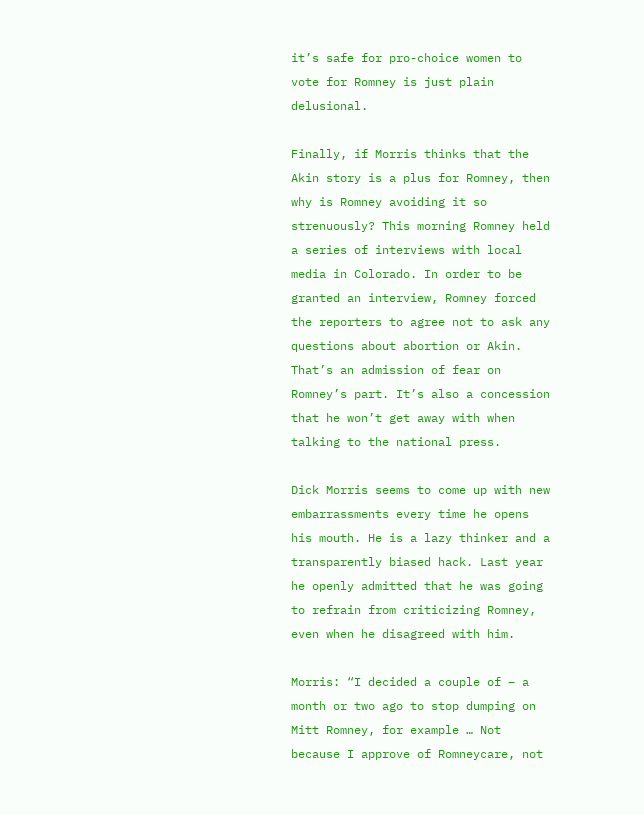it’s safe for pro-choice women to vote for Romney is just plain delusional.

Finally, if Morris thinks that the Akin story is a plus for Romney, then why is Romney avoiding it so strenuously? This morning Romney held a series of interviews with local media in Colorado. In order to be granted an interview, Romney forced the reporters to agree not to ask any questions about abortion or Akin. That’s an admission of fear on Romney’s part. It’s also a concession that he won’t get away with when talking to the national press.

Dick Morris seems to come up with new embarrassments every time he opens his mouth. He is a lazy thinker and a transparently biased hack. Last year he openly admitted that he was going to refrain from criticizing Romney, even when he disagreed with him.

Morris: “I decided a couple of – a month or two ago to stop dumping on Mitt Romney, for example … Not because I approve of Romneycare, not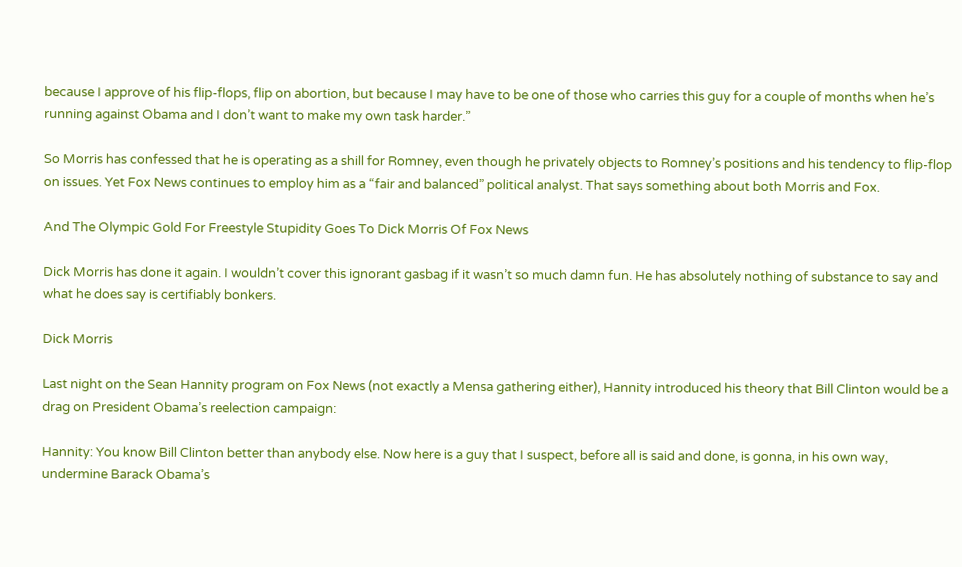because I approve of his flip-flops, flip on abortion, but because I may have to be one of those who carries this guy for a couple of months when he’s running against Obama and I don’t want to make my own task harder.”

So Morris has confessed that he is operating as a shill for Romney, even though he privately objects to Romney’s positions and his tendency to flip-flop on issues. Yet Fox News continues to employ him as a “fair and balanced” political analyst. That says something about both Morris and Fox.

And The Olympic Gold For Freestyle Stupidity Goes To Dick Morris Of Fox News

Dick Morris has done it again. I wouldn’t cover this ignorant gasbag if it wasn’t so much damn fun. He has absolutely nothing of substance to say and what he does say is certifiably bonkers.

Dick Morris

Last night on the Sean Hannity program on Fox News (not exactly a Mensa gathering either), Hannity introduced his theory that Bill Clinton would be a drag on President Obama’s reelection campaign:

Hannity: You know Bill Clinton better than anybody else. Now here is a guy that I suspect, before all is said and done, is gonna, in his own way, undermine Barack Obama’s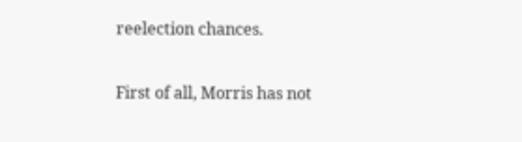reelection chances.

First of all, Morris has not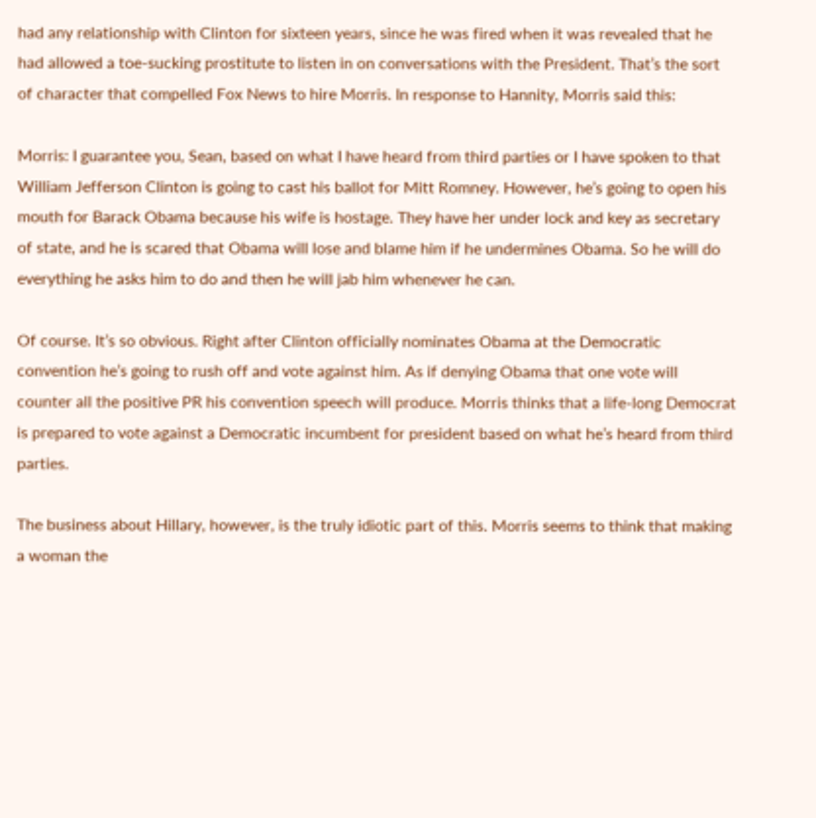had any relationship with Clinton for sixteen years, since he was fired when it was revealed that he had allowed a toe-sucking prostitute to listen in on conversations with the President. That’s the sort of character that compelled Fox News to hire Morris. In response to Hannity, Morris said this:

Morris: I guarantee you, Sean, based on what I have heard from third parties or I have spoken to that William Jefferson Clinton is going to cast his ballot for Mitt Romney. However, he’s going to open his mouth for Barack Obama because his wife is hostage. They have her under lock and key as secretary of state, and he is scared that Obama will lose and blame him if he undermines Obama. So he will do everything he asks him to do and then he will jab him whenever he can.

Of course. It’s so obvious. Right after Clinton officially nominates Obama at the Democratic convention he’s going to rush off and vote against him. As if denying Obama that one vote will counter all the positive PR his convention speech will produce. Morris thinks that a life-long Democrat is prepared to vote against a Democratic incumbent for president based on what he’s heard from third parties.

The business about Hillary, however, is the truly idiotic part of this. Morris seems to think that making a woman the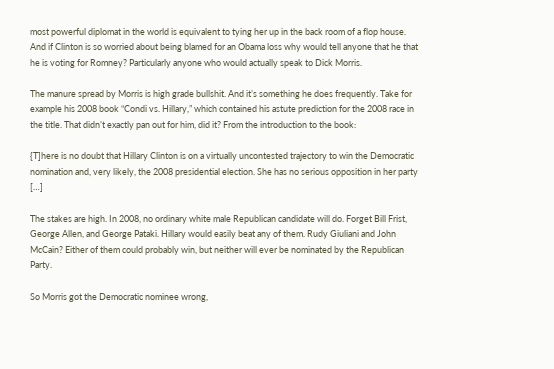most powerful diplomat in the world is equivalent to tying her up in the back room of a flop house. And if Clinton is so worried about being blamed for an Obama loss why would tell anyone that he that he is voting for Romney? Particularly anyone who would actually speak to Dick Morris.

The manure spread by Morris is high grade bullshit. And it’s something he does frequently. Take for example his 2008 book “Condi vs. Hillary,” which contained his astute prediction for the 2008 race in the title. That didn’t exactly pan out for him, did it? From the introduction to the book:

{T]here is no doubt that Hillary Clinton is on a virtually uncontested trajectory to win the Democratic nomination and, very likely, the 2008 presidential election. She has no serious opposition in her party […]

The stakes are high. In 2008, no ordinary white male Republican candidate will do. Forget Bill Frist, George Allen, and George Pataki. Hillary would easily beat any of them. Rudy Giuliani and John McCain? Either of them could probably win, but neither will ever be nominated by the Republican Party.

So Morris got the Democratic nominee wrong,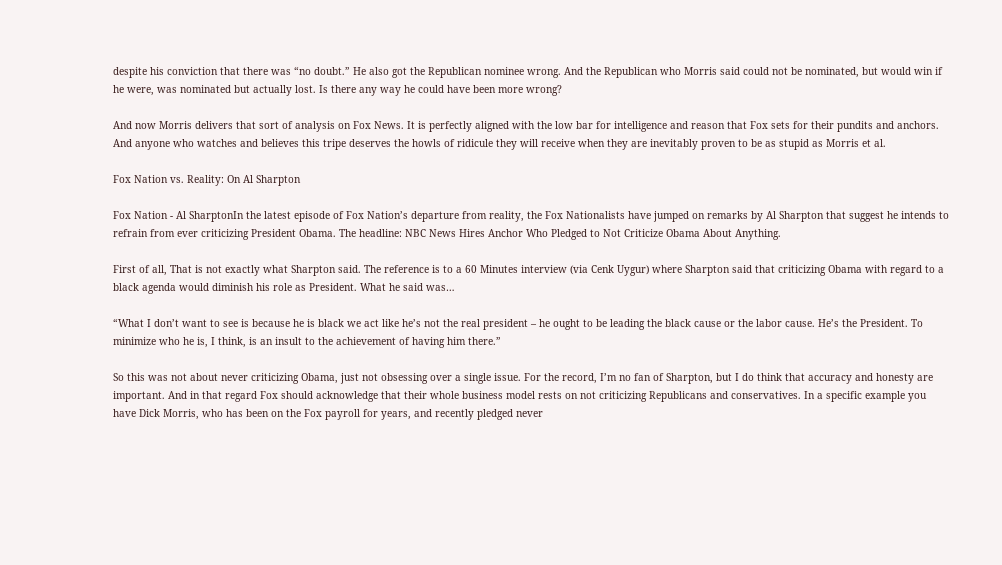despite his conviction that there was “no doubt.” He also got the Republican nominee wrong. And the Republican who Morris said could not be nominated, but would win if he were, was nominated but actually lost. Is there any way he could have been more wrong?

And now Morris delivers that sort of analysis on Fox News. It is perfectly aligned with the low bar for intelligence and reason that Fox sets for their pundits and anchors. And anyone who watches and believes this tripe deserves the howls of ridicule they will receive when they are inevitably proven to be as stupid as Morris et al.

Fox Nation vs. Reality: On Al Sharpton

Fox Nation - Al SharptonIn the latest episode of Fox Nation’s departure from reality, the Fox Nationalists have jumped on remarks by Al Sharpton that suggest he intends to refrain from ever criticizing President Obama. The headline: NBC News Hires Anchor Who Pledged to Not Criticize Obama About Anything.

First of all, That is not exactly what Sharpton said. The reference is to a 60 Minutes interview (via Cenk Uygur) where Sharpton said that criticizing Obama with regard to a black agenda would diminish his role as President. What he said was…

“What I don’t want to see is because he is black we act like he’s not the real president – he ought to be leading the black cause or the labor cause. He’s the President. To minimize who he is, I think, is an insult to the achievement of having him there.”

So this was not about never criticizing Obama, just not obsessing over a single issue. For the record, I’m no fan of Sharpton, but I do think that accuracy and honesty are important. And in that regard Fox should acknowledge that their whole business model rests on not criticizing Republicans and conservatives. In a specific example you have Dick Morris, who has been on the Fox payroll for years, and recently pledged never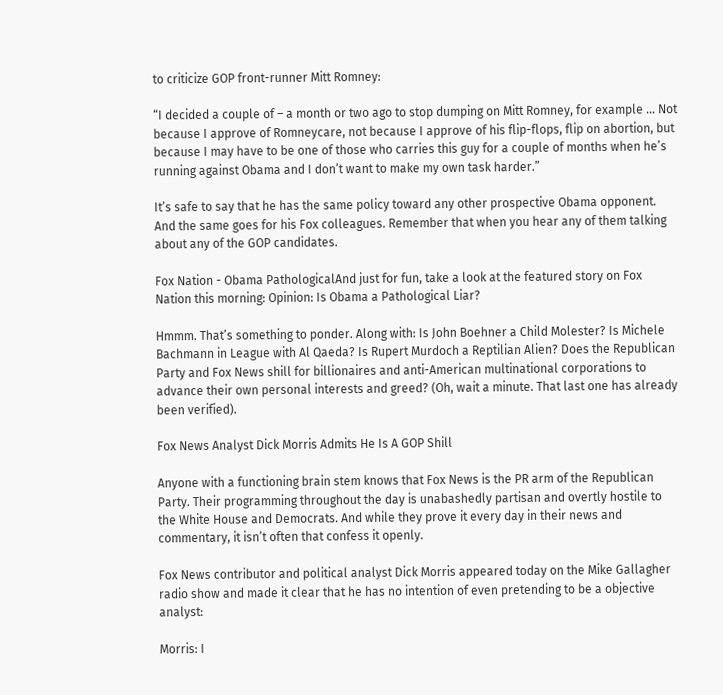to criticize GOP front-runner Mitt Romney:

“I decided a couple of – a month or two ago to stop dumping on Mitt Romney, for example … Not because I approve of Romneycare, not because I approve of his flip-flops, flip on abortion, but because I may have to be one of those who carries this guy for a couple of months when he’s running against Obama and I don’t want to make my own task harder.”

It’s safe to say that he has the same policy toward any other prospective Obama opponent. And the same goes for his Fox colleagues. Remember that when you hear any of them talking about any of the GOP candidates.

Fox Nation - Obama PathologicalAnd just for fun, take a look at the featured story on Fox Nation this morning: Opinion: Is Obama a Pathological Liar?

Hmmm. That’s something to ponder. Along with: Is John Boehner a Child Molester? Is Michele Bachmann in League with Al Qaeda? Is Rupert Murdoch a Reptilian Alien? Does the Republican Party and Fox News shill for billionaires and anti-American multinational corporations to advance their own personal interests and greed? (Oh, wait a minute. That last one has already been verified).

Fox News Analyst Dick Morris Admits He Is A GOP Shill

Anyone with a functioning brain stem knows that Fox News is the PR arm of the Republican Party. Their programming throughout the day is unabashedly partisan and overtly hostile to the White House and Democrats. And while they prove it every day in their news and commentary, it isn’t often that confess it openly.

Fox News contributor and political analyst Dick Morris appeared today on the Mike Gallagher radio show and made it clear that he has no intention of even pretending to be a objective analyst:

Morris: I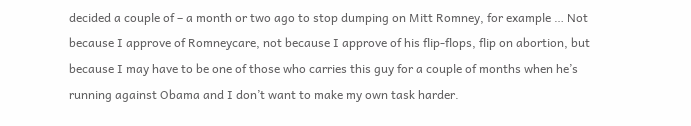decided a couple of – a month or two ago to stop dumping on Mitt Romney, for example … Not because I approve of Romneycare, not because I approve of his flip-flops, flip on abortion, but because I may have to be one of those who carries this guy for a couple of months when he’s running against Obama and I don’t want to make my own task harder.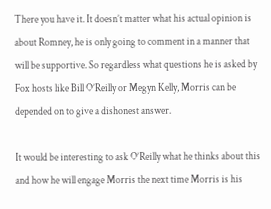There you have it. It doesn’t matter what his actual opinion is about Romney, he is only going to comment in a manner that will be supportive. So regardless what questions he is asked by Fox hosts like Bill O’Reilly or Megyn Kelly, Morris can be depended on to give a dishonest answer.

It would be interesting to ask O’Reilly what he thinks about this and how he will engage Morris the next time Morris is his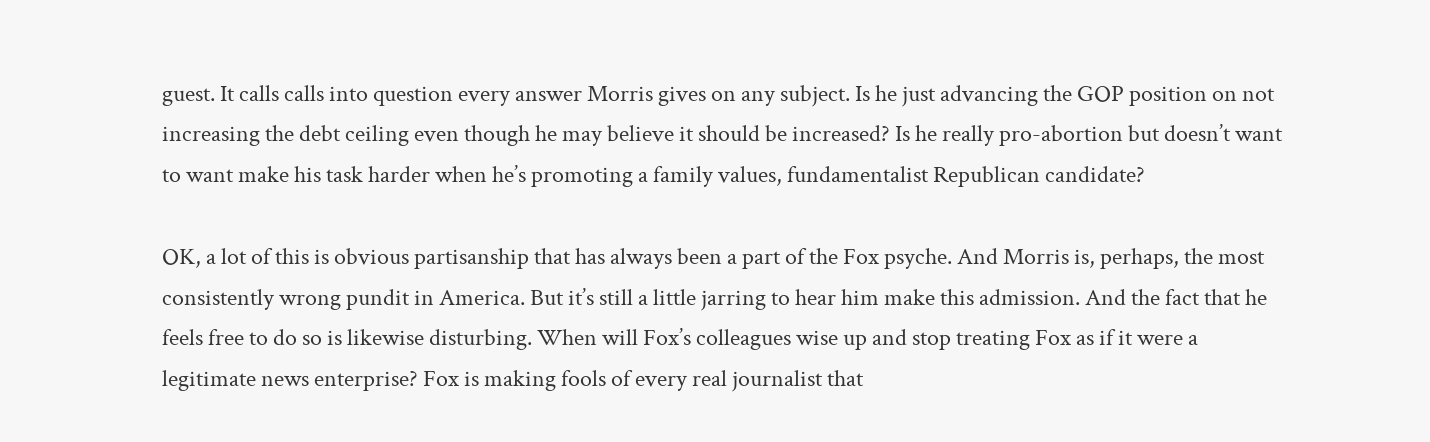guest. It calls calls into question every answer Morris gives on any subject. Is he just advancing the GOP position on not increasing the debt ceiling even though he may believe it should be increased? Is he really pro-abortion but doesn’t want to want make his task harder when he’s promoting a family values, fundamentalist Republican candidate?

OK, a lot of this is obvious partisanship that has always been a part of the Fox psyche. And Morris is, perhaps, the most consistently wrong pundit in America. But it’s still a little jarring to hear him make this admission. And the fact that he feels free to do so is likewise disturbing. When will Fox’s colleagues wise up and stop treating Fox as if it were a legitimate news enterprise? Fox is making fools of every real journalist that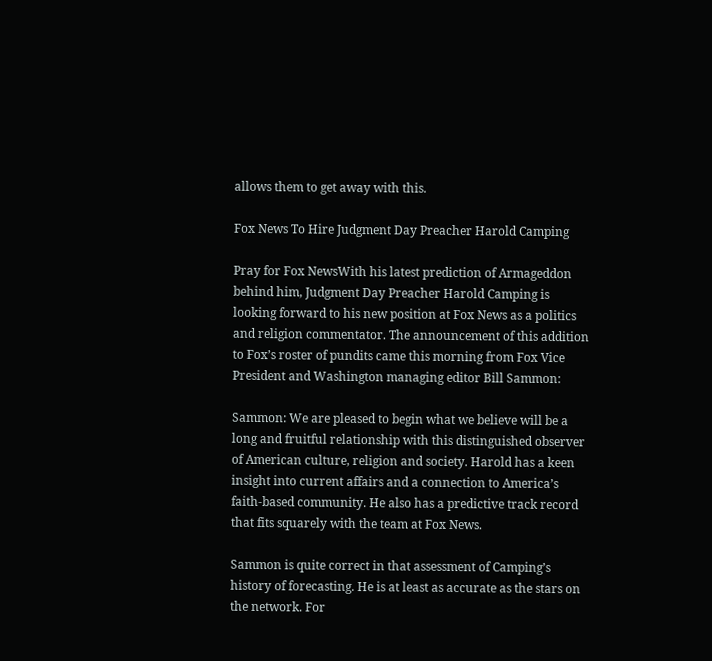allows them to get away with this.

Fox News To Hire Judgment Day Preacher Harold Camping

Pray for Fox NewsWith his latest prediction of Armageddon behind him, Judgment Day Preacher Harold Camping is looking forward to his new position at Fox News as a politics and religion commentator. The announcement of this addition to Fox’s roster of pundits came this morning from Fox Vice President and Washington managing editor Bill Sammon:

Sammon: We are pleased to begin what we believe will be a long and fruitful relationship with this distinguished observer of American culture, religion and society. Harold has a keen insight into current affairs and a connection to America’s faith-based community. He also has a predictive track record that fits squarely with the team at Fox News.

Sammon is quite correct in that assessment of Camping’s history of forecasting. He is at least as accurate as the stars on the network. For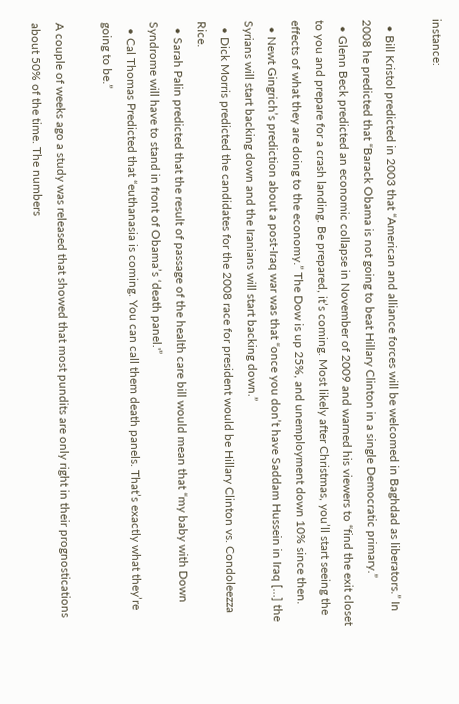instance:

  • Bill Kristol predicted in 2003 that “American and alliance forces will be welcomed in Baghdad as liberators.” In 2008 he predicted that “Barack Obama is not going to beat Hillary Clinton in a single Democratic primary.”
  • Glenn Beck predicted an economic collapse in November of 2009 and warned his viewers to “find the exit closet to you and prepare for a crash landing. Be prepared, it’s coming. Most likely after Christmas, you’ll start seeing the effects of what they are doing to the economy.” The Dow is up 25%, and unemployment down 10% since then.
  • Newt Gingrich’s prediction about a post-Iraq war was that “once you don’t have Saddam Hussein in Iraq […] the Syrians will start backing down and the Iranians will start backing down.”
  • Dick Morris predicted the candidates for the 2008 race for president would be Hillary Clinton vs. Condoleezza Rice.
  • Sarah Palin predicted that the result of passage of the health care bill would mean that “my baby with Down Syndrome will have to stand in front of Obama’s ‘death panel.'”
  • Cal Thomas Predicted that “euthanasia is coming. You can call them death panels. That’s exactly what they’re going to be.”

A couple of weeks ago a study was released that showed that most pundits are only right in their prognostications about 50% of the time. The numbers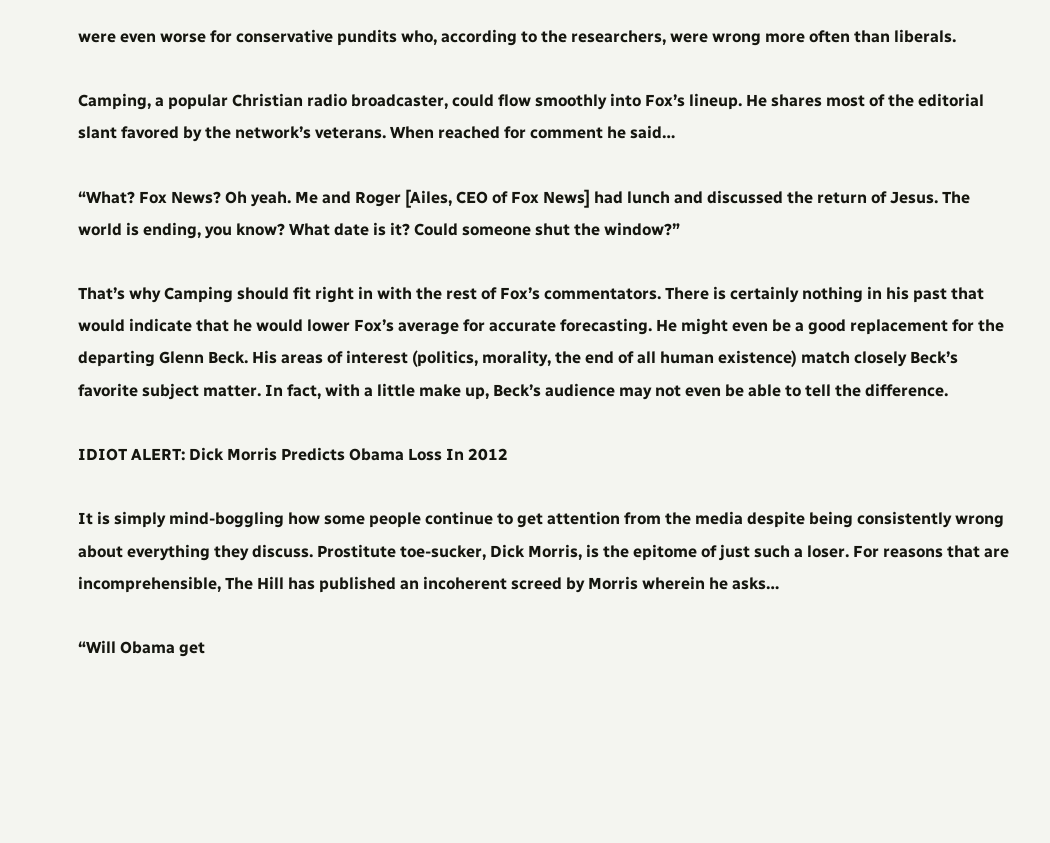were even worse for conservative pundits who, according to the researchers, were wrong more often than liberals.

Camping, a popular Christian radio broadcaster, could flow smoothly into Fox’s lineup. He shares most of the editorial slant favored by the network’s veterans. When reached for comment he said…

“What? Fox News? Oh yeah. Me and Roger [Ailes, CEO of Fox News] had lunch and discussed the return of Jesus. The world is ending, you know? What date is it? Could someone shut the window?”

That’s why Camping should fit right in with the rest of Fox’s commentators. There is certainly nothing in his past that would indicate that he would lower Fox’s average for accurate forecasting. He might even be a good replacement for the departing Glenn Beck. His areas of interest (politics, morality, the end of all human existence) match closely Beck’s favorite subject matter. In fact, with a little make up, Beck’s audience may not even be able to tell the difference.

IDIOT ALERT: Dick Morris Predicts Obama Loss In 2012

It is simply mind-boggling how some people continue to get attention from the media despite being consistently wrong about everything they discuss. Prostitute toe-sucker, Dick Morris, is the epitome of just such a loser. For reasons that are incomprehensible, The Hill has published an incoherent screed by Morris wherein he asks…

“Will Obama get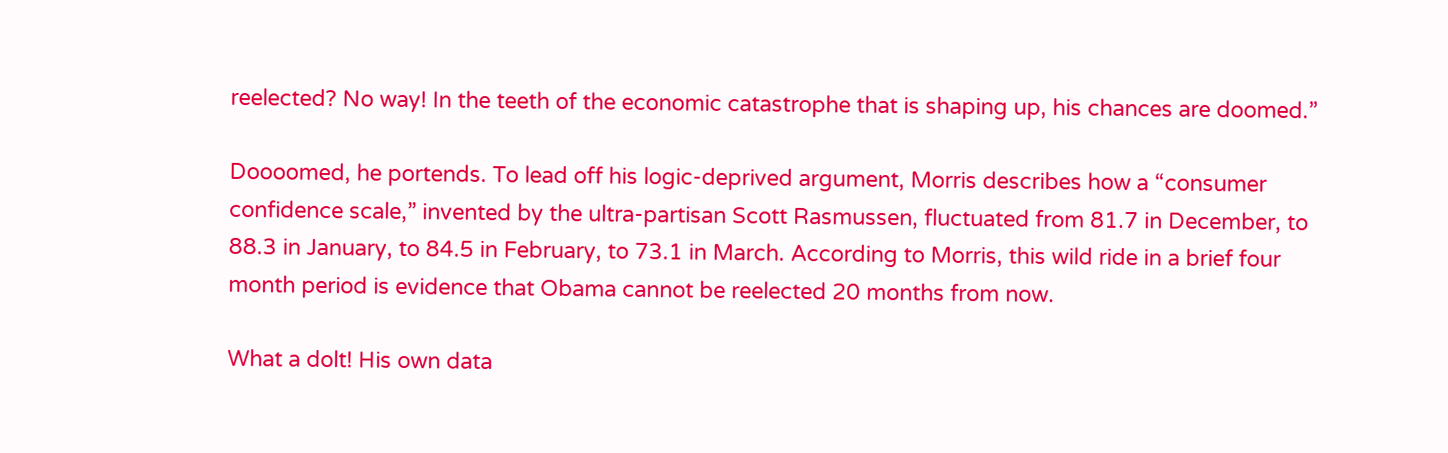reelected? No way! In the teeth of the economic catastrophe that is shaping up, his chances are doomed.”

Doooomed, he portends. To lead off his logic-deprived argument, Morris describes how a “consumer confidence scale,” invented by the ultra-partisan Scott Rasmussen, fluctuated from 81.7 in December, to 88.3 in January, to 84.5 in February, to 73.1 in March. According to Morris, this wild ride in a brief four month period is evidence that Obama cannot be reelected 20 months from now.

What a dolt! His own data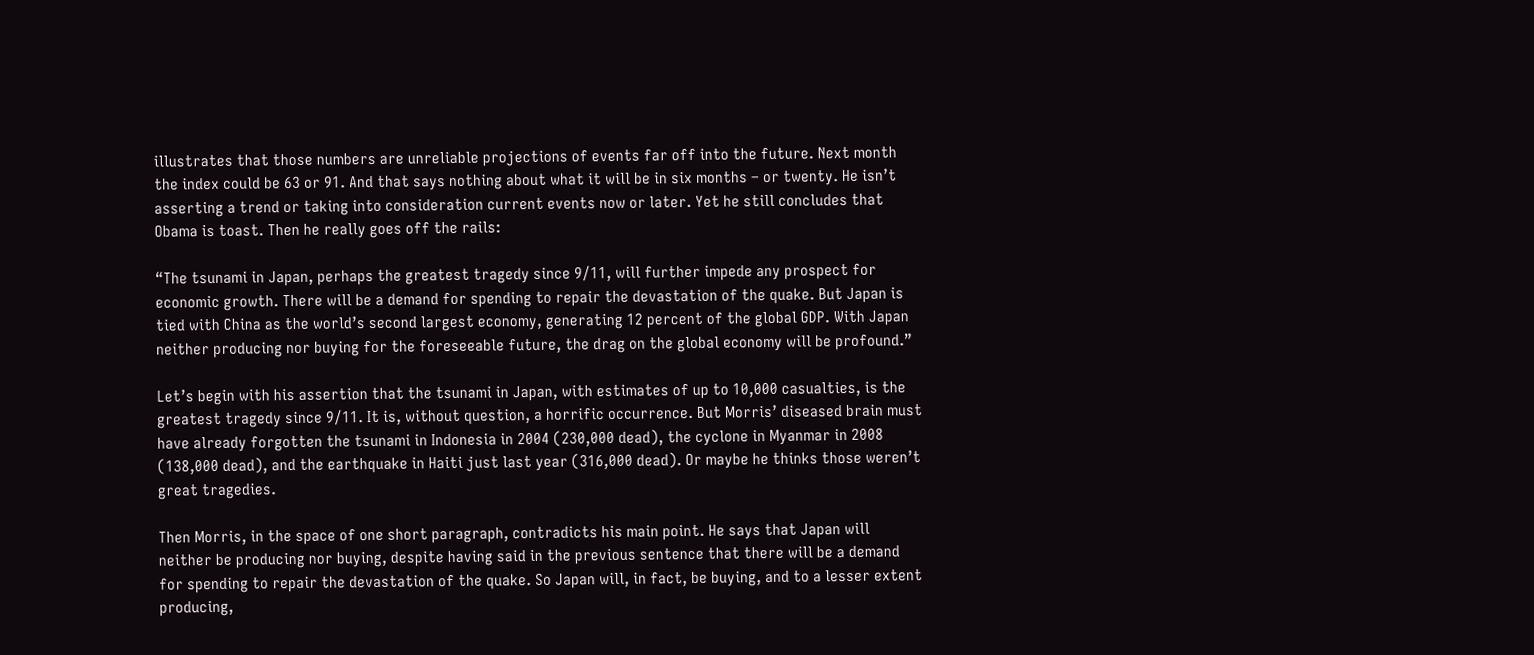illustrates that those numbers are unreliable projections of events far off into the future. Next month the index could be 63 or 91. And that says nothing about what it will be in six months – or twenty. He isn’t asserting a trend or taking into consideration current events now or later. Yet he still concludes that Obama is toast. Then he really goes off the rails:

“The tsunami in Japan, perhaps the greatest tragedy since 9/11, will further impede any prospect for economic growth. There will be a demand for spending to repair the devastation of the quake. But Japan is tied with China as the world’s second largest economy, generating 12 percent of the global GDP. With Japan neither producing nor buying for the foreseeable future, the drag on the global economy will be profound.”

Let’s begin with his assertion that the tsunami in Japan, with estimates of up to 10,000 casualties, is the greatest tragedy since 9/11. It is, without question, a horrific occurrence. But Morris’ diseased brain must have already forgotten the tsunami in Indonesia in 2004 (230,000 dead), the cyclone in Myanmar in 2008 (138,000 dead), and the earthquake in Haiti just last year (316,000 dead). Or maybe he thinks those weren’t great tragedies.

Then Morris, in the space of one short paragraph, contradicts his main point. He says that Japan will neither be producing nor buying, despite having said in the previous sentence that there will be a demand for spending to repair the devastation of the quake. So Japan will, in fact, be buying, and to a lesser extent producing,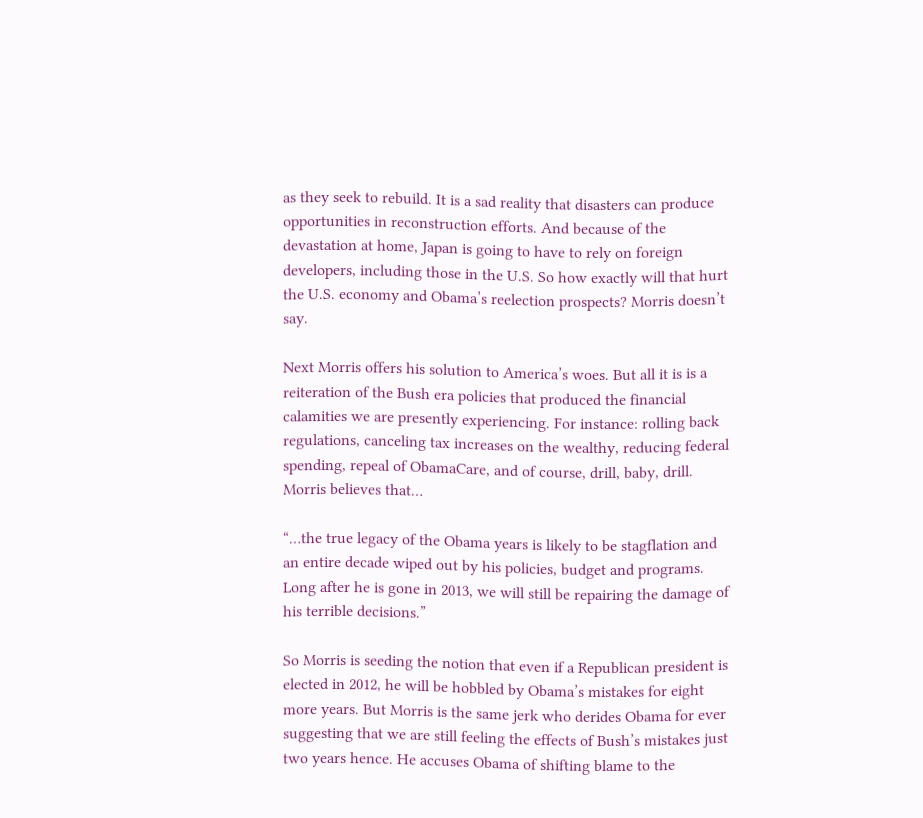as they seek to rebuild. It is a sad reality that disasters can produce opportunities in reconstruction efforts. And because of the devastation at home, Japan is going to have to rely on foreign developers, including those in the U.S. So how exactly will that hurt the U.S. economy and Obama’s reelection prospects? Morris doesn’t say.

Next Morris offers his solution to America’s woes. But all it is is a reiteration of the Bush era policies that produced the financial calamities we are presently experiencing. For instance: rolling back regulations, canceling tax increases on the wealthy, reducing federal spending, repeal of ObamaCare, and of course, drill, baby, drill. Morris believes that…

“…the true legacy of the Obama years is likely to be stagflation and an entire decade wiped out by his policies, budget and programs. Long after he is gone in 2013, we will still be repairing the damage of his terrible decisions.”

So Morris is seeding the notion that even if a Republican president is elected in 2012, he will be hobbled by Obama’s mistakes for eight more years. But Morris is the same jerk who derides Obama for ever suggesting that we are still feeling the effects of Bush’s mistakes just two years hence. He accuses Obama of shifting blame to the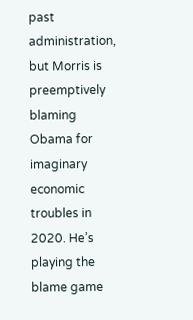past administration, but Morris is preemptively blaming Obama for imaginary economic troubles in 2020. He’s playing the blame game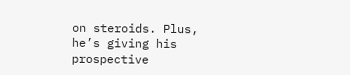on steroids. Plus, he’s giving his prospective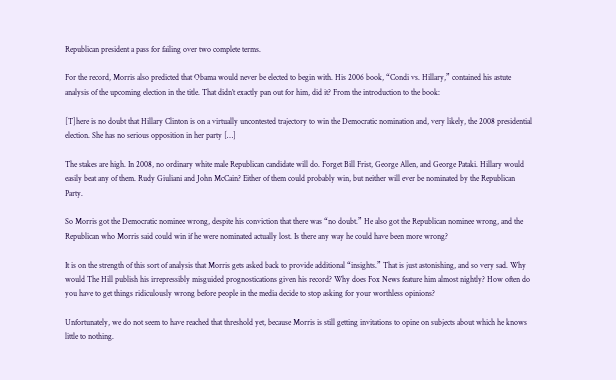Republican president a pass for failing over two complete terms.

For the record, Morris also predicted that Obama would never be elected to begin with. His 2006 book, “Condi vs. Hillary,” contained his astute analysis of the upcoming election in the title. That didn’t exactly pan out for him, did it? From the introduction to the book:

[T]here is no doubt that Hillary Clinton is on a virtually uncontested trajectory to win the Democratic nomination and, very likely, the 2008 presidential election. She has no serious opposition in her party […]

The stakes are high. In 2008, no ordinary white male Republican candidate will do. Forget Bill Frist, George Allen, and George Pataki. Hillary would easily beat any of them. Rudy Giuliani and John McCain? Either of them could probably win, but neither will ever be nominated by the Republican Party.

So Morris got the Democratic nominee wrong, despite his conviction that there was “no doubt.” He also got the Republican nominee wrong, and the Republican who Morris said could win if he were nominated actually lost. Is there any way he could have been more wrong?

It is on the strength of this sort of analysis that Morris gets asked back to provide additional “insights.” That is just astonishing, and so very sad. Why would The Hill publish his irrepressibly misguided prognostications given his record? Why does Fox News feature him almost nightly? How often do you have to get things ridiculously wrong before people in the media decide to stop asking for your worthless opinions?

Unfortunately, we do not seem to have reached that threshold yet, because Morris is still getting invitations to opine on subjects about which he knows little to nothing.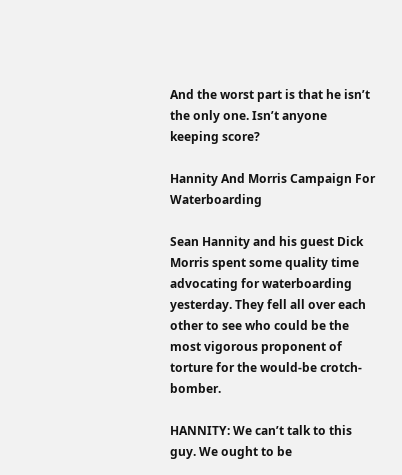And the worst part is that he isn’t the only one. Isn’t anyone keeping score?

Hannity And Morris Campaign For Waterboarding

Sean Hannity and his guest Dick Morris spent some quality time advocating for waterboarding yesterday. They fell all over each other to see who could be the most vigorous proponent of torture for the would-be crotch-bomber.

HANNITY: We can’t talk to this guy. We ought to be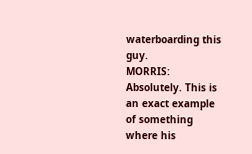waterboarding this guy.
MORRIS: Absolutely. This is an exact example of something where his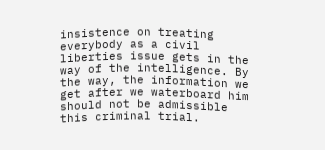insistence on treating everybody as a civil liberties issue gets in the way of the intelligence. By the way, the information we get after we waterboard him should not be admissible this criminal trial.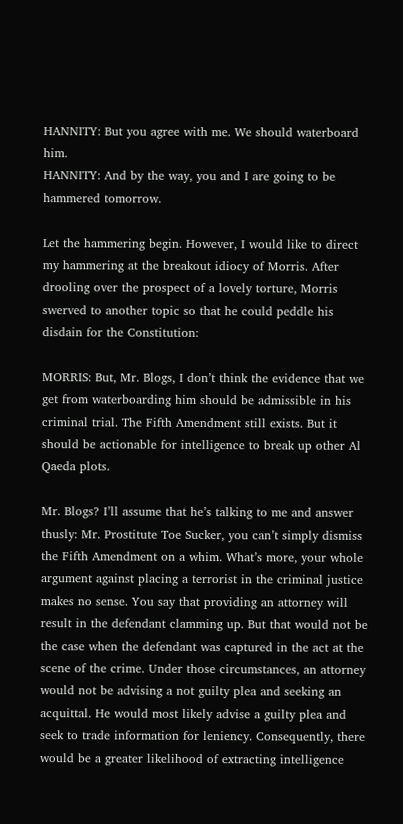HANNITY: But you agree with me. We should waterboard him.
HANNITY: And by the way, you and I are going to be hammered tomorrow.

Let the hammering begin. However, I would like to direct my hammering at the breakout idiocy of Morris. After drooling over the prospect of a lovely torture, Morris swerved to another topic so that he could peddle his disdain for the Constitution:

MORRIS: But, Mr. Blogs, I don’t think the evidence that we get from waterboarding him should be admissible in his criminal trial. The Fifth Amendment still exists. But it should be actionable for intelligence to break up other Al Qaeda plots.

Mr. Blogs? I’ll assume that he’s talking to me and answer thusly: Mr. Prostitute Toe Sucker, you can’t simply dismiss the Fifth Amendment on a whim. What’s more, your whole argument against placing a terrorist in the criminal justice makes no sense. You say that providing an attorney will result in the defendant clamming up. But that would not be the case when the defendant was captured in the act at the scene of the crime. Under those circumstances, an attorney would not be advising a not guilty plea and seeking an acquittal. He would most likely advise a guilty plea and seek to trade information for leniency. Consequently, there would be a greater likelihood of extracting intelligence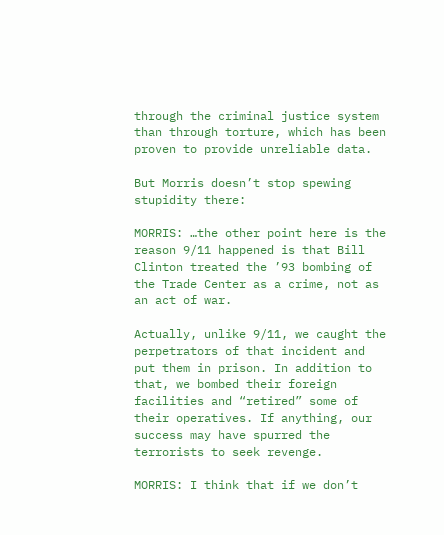through the criminal justice system than through torture, which has been proven to provide unreliable data.

But Morris doesn’t stop spewing stupidity there:

MORRIS: …the other point here is the reason 9/11 happened is that Bill Clinton treated the ’93 bombing of the Trade Center as a crime, not as an act of war.

Actually, unlike 9/11, we caught the perpetrators of that incident and put them in prison. In addition to that, we bombed their foreign facilities and “retired” some of their operatives. If anything, our success may have spurred the terrorists to seek revenge.

MORRIS: I think that if we don’t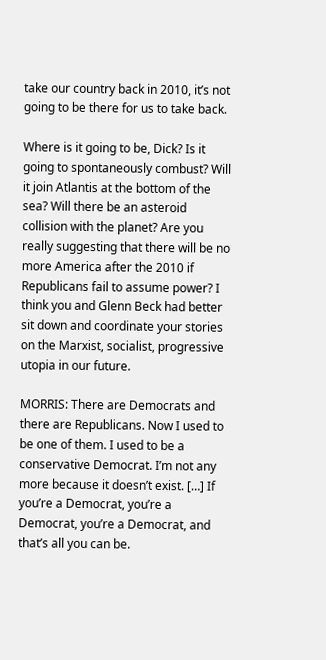take our country back in 2010, it’s not going to be there for us to take back.

Where is it going to be, Dick? Is it going to spontaneously combust? Will it join Atlantis at the bottom of the sea? Will there be an asteroid collision with the planet? Are you really suggesting that there will be no more America after the 2010 if Republicans fail to assume power? I think you and Glenn Beck had better sit down and coordinate your stories on the Marxist, socialist, progressive utopia in our future.

MORRIS: There are Democrats and there are Republicans. Now I used to be one of them. I used to be a conservative Democrat. I’m not any more because it doesn’t exist. […] If you’re a Democrat, you’re a Democrat, you’re a Democrat, and that’s all you can be.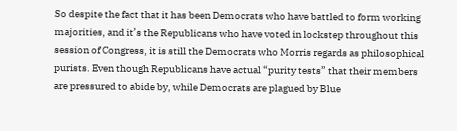So despite the fact that it has been Democrats who have battled to form working majorities, and it’s the Republicans who have voted in lockstep throughout this session of Congress, it is still the Democrats who Morris regards as philosophical purists. Even though Republicans have actual “purity tests” that their members are pressured to abide by, while Democrats are plagued by Blue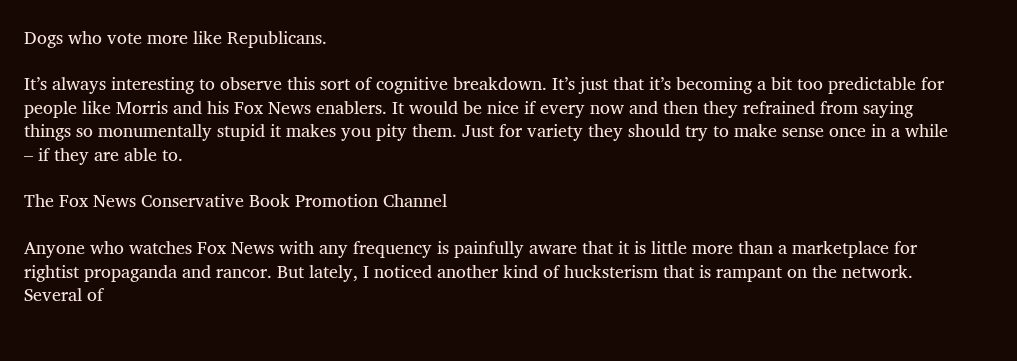Dogs who vote more like Republicans.

It’s always interesting to observe this sort of cognitive breakdown. It’s just that it’s becoming a bit too predictable for people like Morris and his Fox News enablers. It would be nice if every now and then they refrained from saying things so monumentally stupid it makes you pity them. Just for variety they should try to make sense once in a while – if they are able to.

The Fox News Conservative Book Promotion Channel

Anyone who watches Fox News with any frequency is painfully aware that it is little more than a marketplace for rightist propaganda and rancor. But lately, I noticed another kind of hucksterism that is rampant on the network. Several of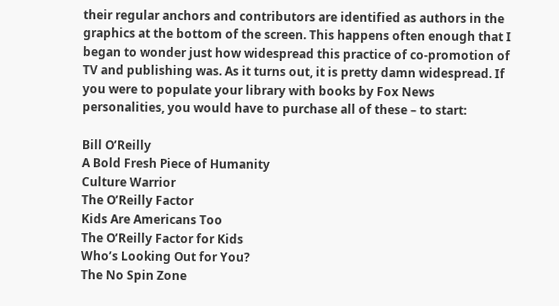their regular anchors and contributors are identified as authors in the graphics at the bottom of the screen. This happens often enough that I began to wonder just how widespread this practice of co-promotion of TV and publishing was. As it turns out, it is pretty damn widespread. If you were to populate your library with books by Fox News personalities, you would have to purchase all of these – to start:

Bill O’Reilly
A Bold Fresh Piece of Humanity
Culture Warrior
The O’Reilly Factor
Kids Are Americans Too
The O’Reilly Factor for Kids
Who’s Looking Out for You?
The No Spin Zone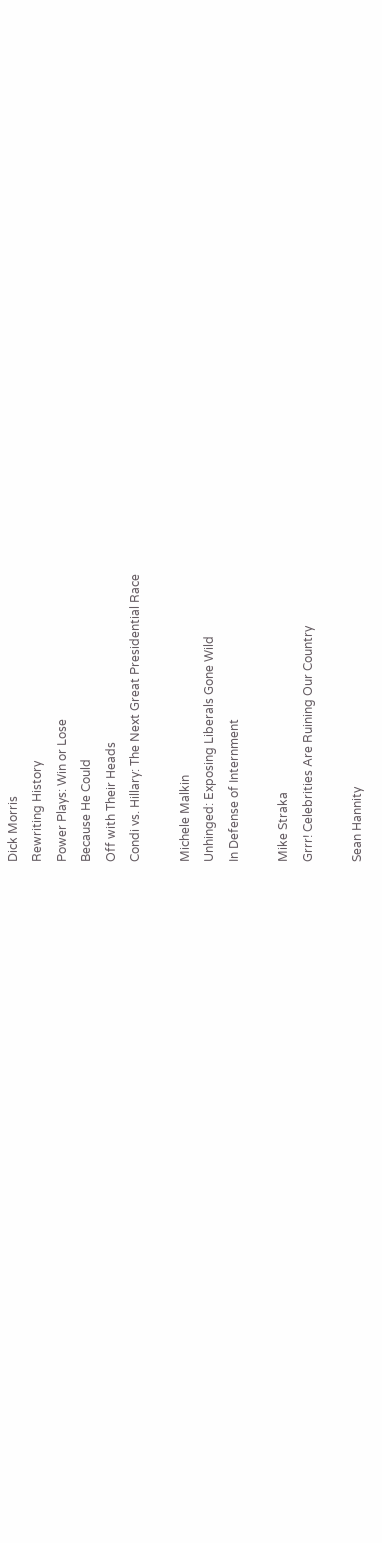Dick Morris
Rewriting History
Power Plays: Win or Lose
Because He Could
Off with Their Heads
Condi vs. Hillary: The Next Great Presidential Race

Michele Malkin
Unhinged: Exposing Liberals Gone Wild
In Defense of Internment

Mike Straka
Grrr! Celebrities Are Ruining Our Country

Sean Hannity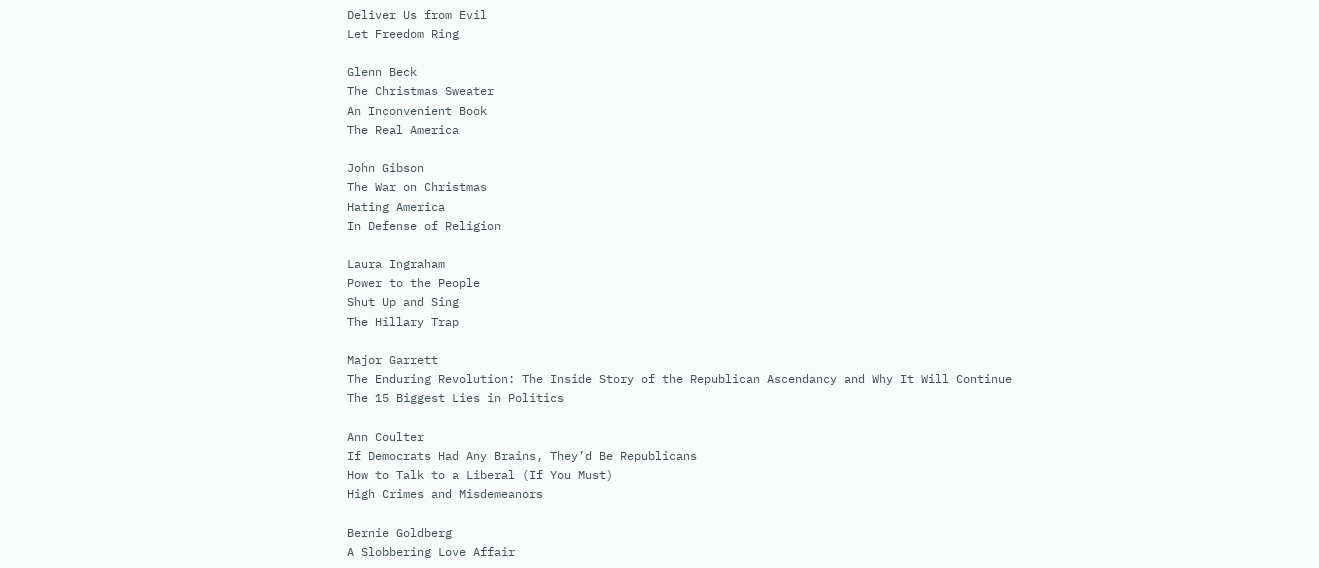Deliver Us from Evil
Let Freedom Ring

Glenn Beck
The Christmas Sweater
An Inconvenient Book
The Real America

John Gibson
The War on Christmas
Hating America
In Defense of Religion

Laura Ingraham
Power to the People
Shut Up and Sing
The Hillary Trap

Major Garrett
The Enduring Revolution: The Inside Story of the Republican Ascendancy and Why It Will Continue
The 15 Biggest Lies in Politics

Ann Coulter
If Democrats Had Any Brains, They’d Be Republicans
How to Talk to a Liberal (If You Must)
High Crimes and Misdemeanors

Bernie Goldberg
A Slobbering Love Affair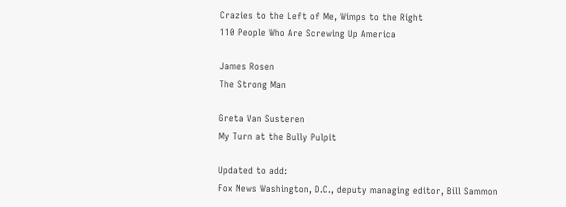Crazies to the Left of Me, Wimps to the Right
110 People Who Are Screwing Up America

James Rosen
The Strong Man

Greta Van Susteren
My Turn at the Bully Pulpit

Updated to add:
Fox News Washington, D.C., deputy managing editor, Bill Sammon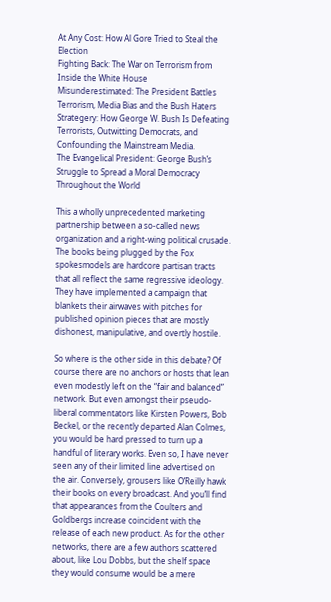At Any Cost: How Al Gore Tried to Steal the Election
Fighting Back: The War on Terrorism from Inside the White House
Misunderestimated: The President Battles Terrorism, Media Bias and the Bush Haters
Strategery: How George W. Bush Is Defeating Terrorists, Outwitting Democrats, and Confounding the Mainstream Media.
The Evangelical President: George Bush’s Struggle to Spread a Moral Democracy Throughout the World

This a wholly unprecedented marketing partnership between a so-called news organization and a right-wing political crusade. The books being plugged by the Fox spokesmodels are hardcore partisan tracts that all reflect the same regressive ideology. They have implemented a campaign that blankets their airwaves with pitches for published opinion pieces that are mostly dishonest, manipulative, and overtly hostile.

So where is the other side in this debate? Of course there are no anchors or hosts that lean even modestly left on the “fair and balanced” network. But even amongst their pseudo-liberal commentators like Kirsten Powers, Bob Beckel, or the recently departed Alan Colmes, you would be hard pressed to turn up a handful of literary works. Even so, I have never seen any of their limited line advertised on the air. Conversely, grousers like O’Reilly hawk their books on every broadcast. And you’ll find that appearances from the Coulters and Goldbergs increase coincident with the release of each new product. As for the other networks, there are a few authors scattered about, like Lou Dobbs, but the shelf space they would consume would be a mere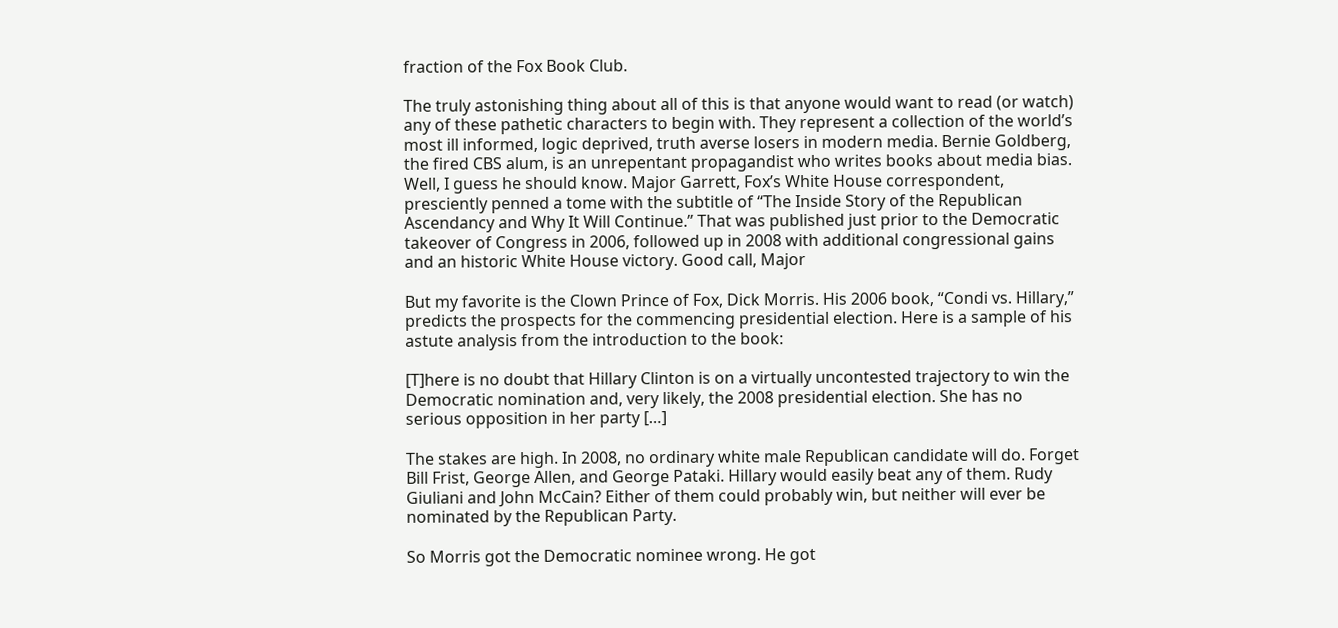fraction of the Fox Book Club.

The truly astonishing thing about all of this is that anyone would want to read (or watch) any of these pathetic characters to begin with. They represent a collection of the world’s most ill informed, logic deprived, truth averse losers in modern media. Bernie Goldberg, the fired CBS alum, is an unrepentant propagandist who writes books about media bias. Well, I guess he should know. Major Garrett, Fox’s White House correspondent, presciently penned a tome with the subtitle of “The Inside Story of the Republican Ascendancy and Why It Will Continue.” That was published just prior to the Democratic takeover of Congress in 2006, followed up in 2008 with additional congressional gains and an historic White House victory. Good call, Major

But my favorite is the Clown Prince of Fox, Dick Morris. His 2006 book, “Condi vs. Hillary,” predicts the prospects for the commencing presidential election. Here is a sample of his astute analysis from the introduction to the book:

[T]here is no doubt that Hillary Clinton is on a virtually uncontested trajectory to win the Democratic nomination and, very likely, the 2008 presidential election. She has no serious opposition in her party […]

The stakes are high. In 2008, no ordinary white male Republican candidate will do. Forget Bill Frist, George Allen, and George Pataki. Hillary would easily beat any of them. Rudy Giuliani and John McCain? Either of them could probably win, but neither will ever be nominated by the Republican Party.

So Morris got the Democratic nominee wrong. He got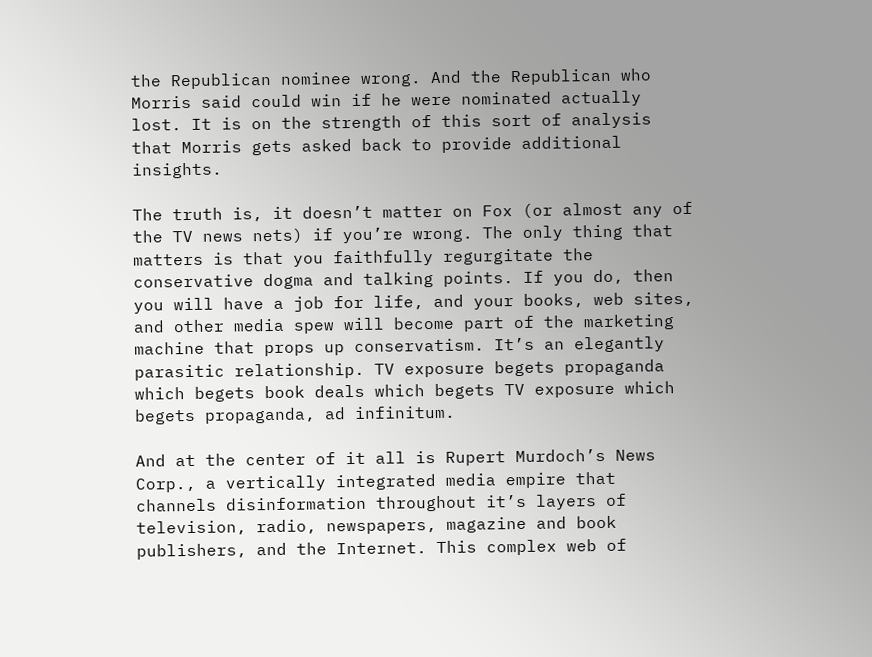the Republican nominee wrong. And the Republican who Morris said could win if he were nominated actually lost. It is on the strength of this sort of analysis that Morris gets asked back to provide additional insights.

The truth is, it doesn’t matter on Fox (or almost any of the TV news nets) if you’re wrong. The only thing that matters is that you faithfully regurgitate the conservative dogma and talking points. If you do, then you will have a job for life, and your books, web sites, and other media spew will become part of the marketing machine that props up conservatism. It’s an elegantly parasitic relationship. TV exposure begets propaganda which begets book deals which begets TV exposure which begets propaganda, ad infinitum.

And at the center of it all is Rupert Murdoch’s News Corp., a vertically integrated media empire that channels disinformation throughout it’s layers of television, radio, newspapers, magazine and book publishers, and the Internet. This complex web of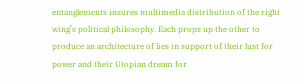entanglements insures multimedia distribution of the right wing’s political philosophy. Each props up the other to produce an architecture of lies in support of their lust for power and their Utopian dream for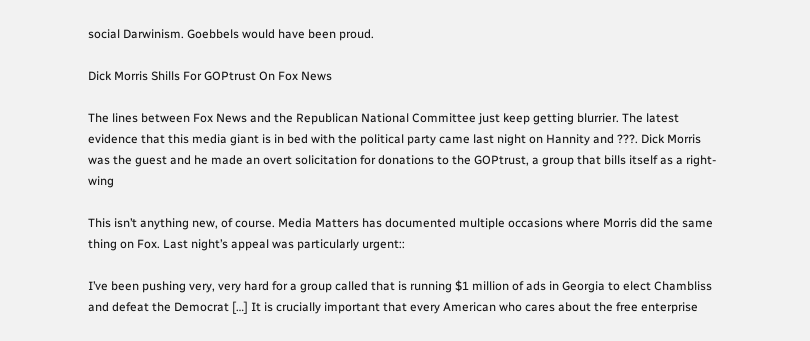social Darwinism. Goebbels would have been proud.

Dick Morris Shills For GOPtrust On Fox News

The lines between Fox News and the Republican National Committee just keep getting blurrier. The latest evidence that this media giant is in bed with the political party came last night on Hannity and ???. Dick Morris was the guest and he made an overt solicitation for donations to the GOPtrust, a group that bills itself as a right-wing

This isn’t anything new, of course. Media Matters has documented multiple occasions where Morris did the same thing on Fox. Last night’s appeal was particularly urgent::

I’ve been pushing very, very hard for a group called that is running $1 million of ads in Georgia to elect Chambliss and defeat the Democrat […] It is crucially important that every American who cares about the free enterprise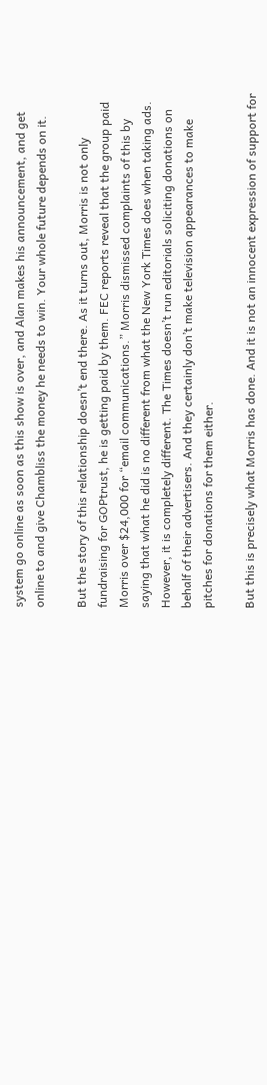system go online as soon as this show is over, and Alan makes his announcement, and get online to and give Chambliss the money he needs to win. Your whole future depends on it.

But the story of this relationship doesn’t end there. As it turns out, Morris is not only fundraising for GOPtrust, he is getting paid by them. FEC reports reveal that the group paid Morris over $24,000 for “email communications.” Morris dismissed complaints of this by saying that what he did is no different from what the New York Times does when taking ads. However, it is completely different. The Times doesn’t run editorials soliciting donations on behalf of their advertisers. And they certainly don’t make television appearances to make pitches for donations for them either.

But this is precisely what Morris has done. And it is not an innocent expression of support for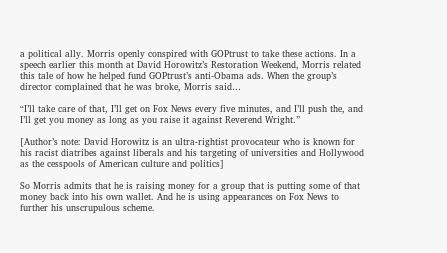a political ally. Morris openly conspired with GOPtrust to take these actions. In a speech earlier this month at David Horowitz’s Restoration Weekend, Morris related this tale of how he helped fund GOPtrust’s anti-Obama ads. When the group’s director complained that he was broke, Morris said…

“I’ll take care of that, I’ll get on Fox News every five minutes, and I’ll push the, and I’ll get you money as long as you raise it against Reverend Wright.”

[Author’s note: David Horowitz is an ultra-rightist provocateur who is known for his racist diatribes against liberals and his targeting of universities and Hollywood as the cesspools of American culture and politics]

So Morris admits that he is raising money for a group that is putting some of that money back into his own wallet. And he is using appearances on Fox News to further his unscrupulous scheme.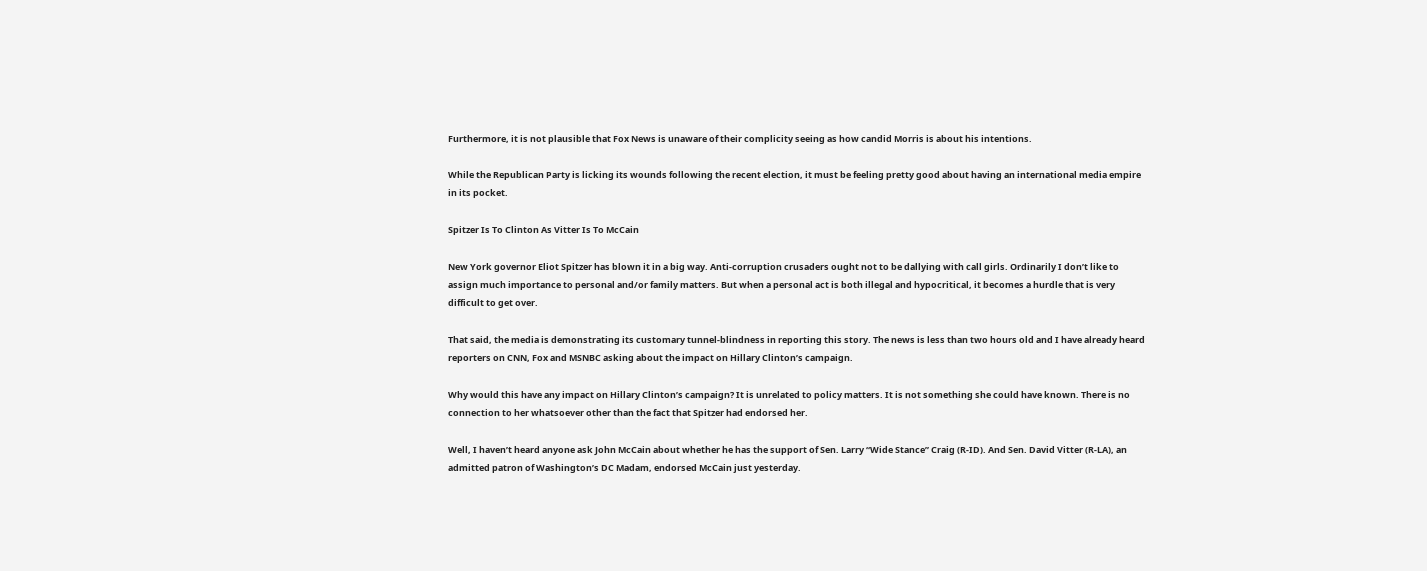Furthermore, it is not plausible that Fox News is unaware of their complicity seeing as how candid Morris is about his intentions.

While the Republican Party is licking its wounds following the recent election, it must be feeling pretty good about having an international media empire in its pocket.

Spitzer Is To Clinton As Vitter Is To McCain

New York governor Eliot Spitzer has blown it in a big way. Anti-corruption crusaders ought not to be dallying with call girls. Ordinarily I don’t like to assign much importance to personal and/or family matters. But when a personal act is both illegal and hypocritical, it becomes a hurdle that is very difficult to get over.

That said, the media is demonstrating its customary tunnel-blindness in reporting this story. The news is less than two hours old and I have already heard reporters on CNN, Fox and MSNBC asking about the impact on Hillary Clinton’s campaign.

Why would this have any impact on Hillary Clinton’s campaign? It is unrelated to policy matters. It is not something she could have known. There is no connection to her whatsoever other than the fact that Spitzer had endorsed her.

Well, I haven’t heard anyone ask John McCain about whether he has the support of Sen. Larry “Wide Stance” Craig (R-ID). And Sen. David Vitter (R-LA), an admitted patron of Washington’s DC Madam, endorsed McCain just yesterday.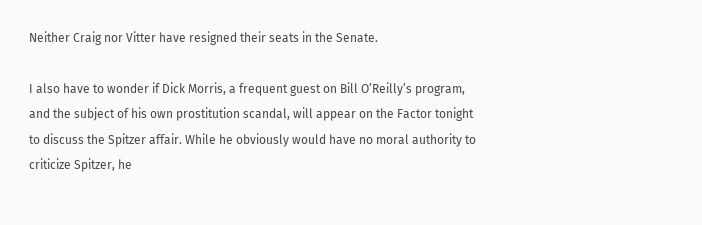Neither Craig nor Vitter have resigned their seats in the Senate.

I also have to wonder if Dick Morris, a frequent guest on Bill O’Reilly’s program, and the subject of his own prostitution scandal, will appear on the Factor tonight to discuss the Spitzer affair. While he obviously would have no moral authority to criticize Spitzer, he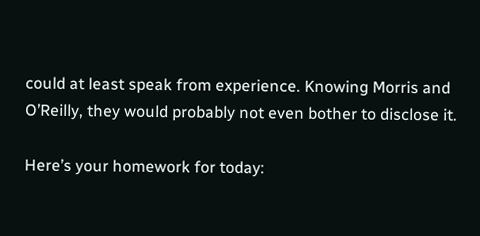could at least speak from experience. Knowing Morris and O’Reilly, they would probably not even bother to disclose it.

Here’s your homework for today: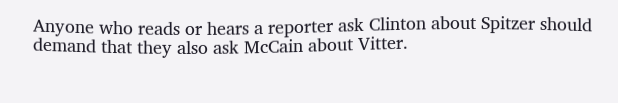Anyone who reads or hears a reporter ask Clinton about Spitzer should demand that they also ask McCain about Vitter.